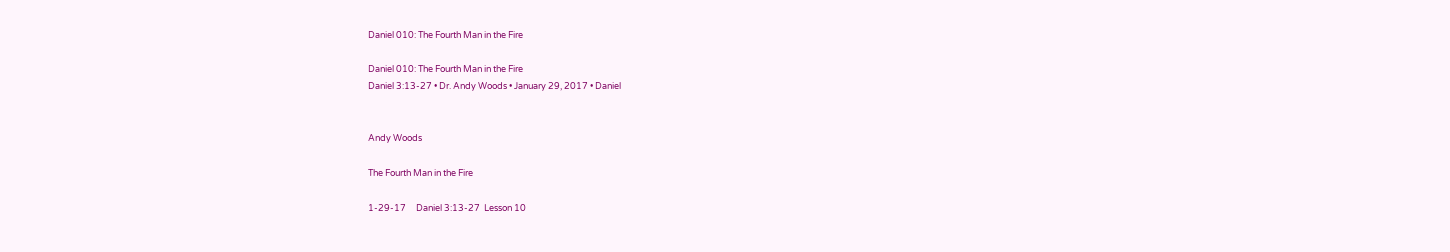Daniel 010: The Fourth Man in the Fire

Daniel 010: The Fourth Man in the Fire
Daniel 3:13-27 • Dr. Andy Woods • January 29, 2017 • Daniel


Andy Woods

The Fourth Man in the Fire

1-29-17     Daniel 3:13-27  Lesson 10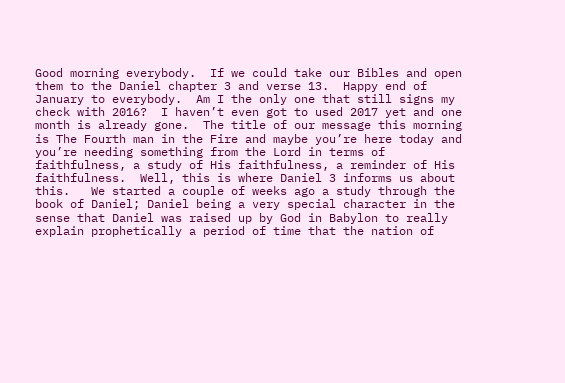Good morning everybody.  If we could take our Bibles and open them to the Daniel chapter 3 and verse 13.  Happy end of January to everybody.  Am I the only one that still signs my check with 2016?  I haven’t even got to used 2017 yet and one month is already gone.  The title of our message this morning is The Fourth man in the Fire and maybe you’re here today and you’re needing something from the Lord in terms of faithfulness, a study of His faithfulness, a reminder of His faithfulness.  Well, this is where Daniel 3 informs us about this.   We started a couple of weeks ago a study through the book of Daniel; Daniel being a very special character in the sense that Daniel was raised up by God in Babylon to really explain prophetically a period of time that the nation of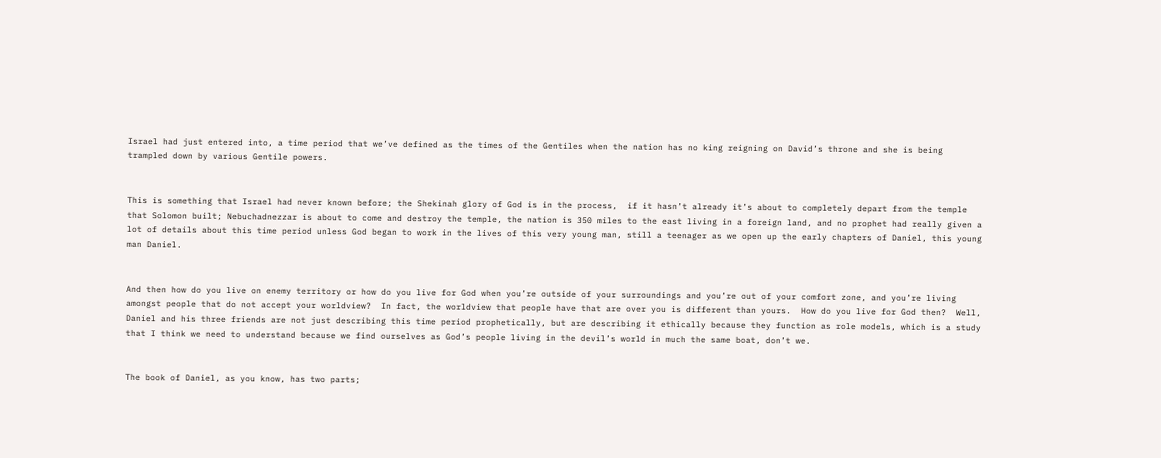Israel had just entered into, a time period that we’ve defined as the times of the Gentiles when the nation has no king reigning on David’s throne and she is being trampled down by various Gentile powers.


This is something that Israel had never known before; the Shekinah glory of God is in the process,  if it hasn’t already it’s about to completely depart from the temple that Solomon built; Nebuchadnezzar is about to come and destroy the temple, the nation is 350 miles to the east living in a foreign land, and no prophet had really given a lot of details about this time period unless God began to work in the lives of this very young man, still a teenager as we open up the early chapters of Daniel, this young man Daniel.


And then how do you live on enemy territory or how do you live for God when you’re outside of your surroundings and you’re out of your comfort zone, and you’re living amongst people that do not accept your worldview?  In fact, the worldview that people have that are over you is different than yours.  How do you live for God then?  Well, Daniel and his three friends are not just describing this time period prophetically, but are describing it ethically because they function as role models, which is a study that I think we need to understand because we find ourselves as God’s people living in the devil’s world in much the same boat, don’t we.


The book of Daniel, as you know, has two parts;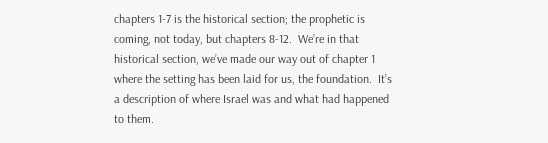chapters 1-7 is the historical section; the prophetic is coming, not today, but chapters 8-12.  We’re in that historical section, we’ve made our way out of chapter 1 where the setting has been laid for us, the foundation.  It’s a description of where Israel was and what had happened to them.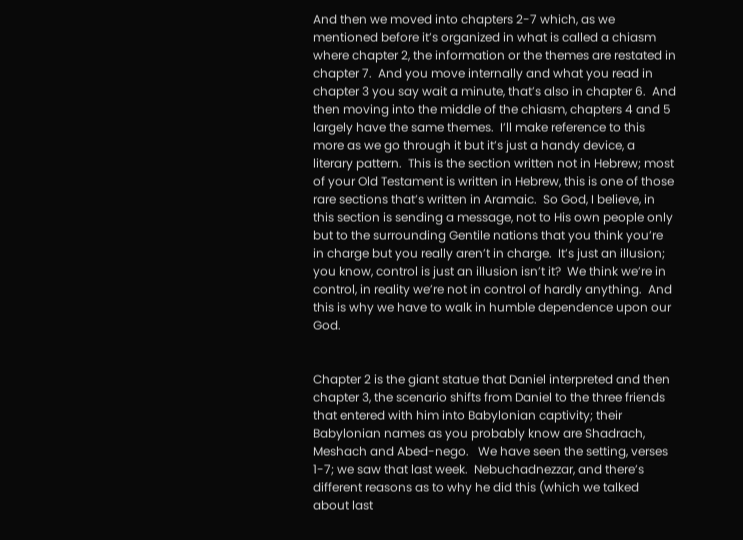And then we moved into chapters 2-7 which, as we mentioned before it’s organized in what is called a chiasm where chapter 2, the information or the themes are restated in chapter 7.  And you move internally and what you read in chapter 3 you say wait a minute, that’s also in chapter 6.  And then moving into the middle of the chiasm, chapters 4 and 5 largely have the same themes.  I’ll make reference to this more as we go through it but it’s just a handy device, a literary pattern.  This is the section written not in Hebrew; most of your Old Testament is written in Hebrew, this is one of those rare sections that’s written in Aramaic.  So God, I believe, in this section is sending a message, not to His own people only but to the surrounding Gentile nations that you think you’re in charge but you really aren’t in charge.  It’s just an illusion; you know, control is just an illusion isn’t it?  We think we’re in control, in reality we’re not in control of hardly anything.  And this is why we have to walk in humble dependence upon our God.


Chapter 2 is the giant statue that Daniel interpreted and then chapter 3, the scenario shifts from Daniel to the three friends that entered with him into Babylonian captivity; their Babylonian names as you probably know are Shadrach, Meshach and Abed-nego.   We have seen the setting, verses 1-7; we saw that last week.  Nebuchadnezzar, and there’s different reasons as to why he did this (which we talked about last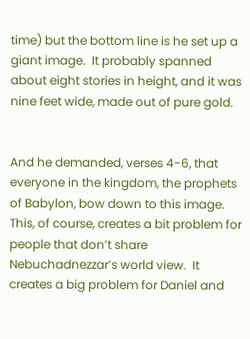time) but the bottom line is he set up a giant image.  It probably spanned about eight stories in height, and it was nine feet wide, made out of pure gold.


And he demanded, verses 4-6, that everyone in the kingdom, the prophets of Babylon, bow down to this image.  This, of course, creates a bit problem for people that don’t share Nebuchadnezzar’s world view.  It creates a big problem for Daniel and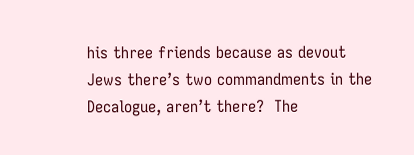his three friends because as devout Jews there’s two commandments in the Decalogue, aren’t there?  The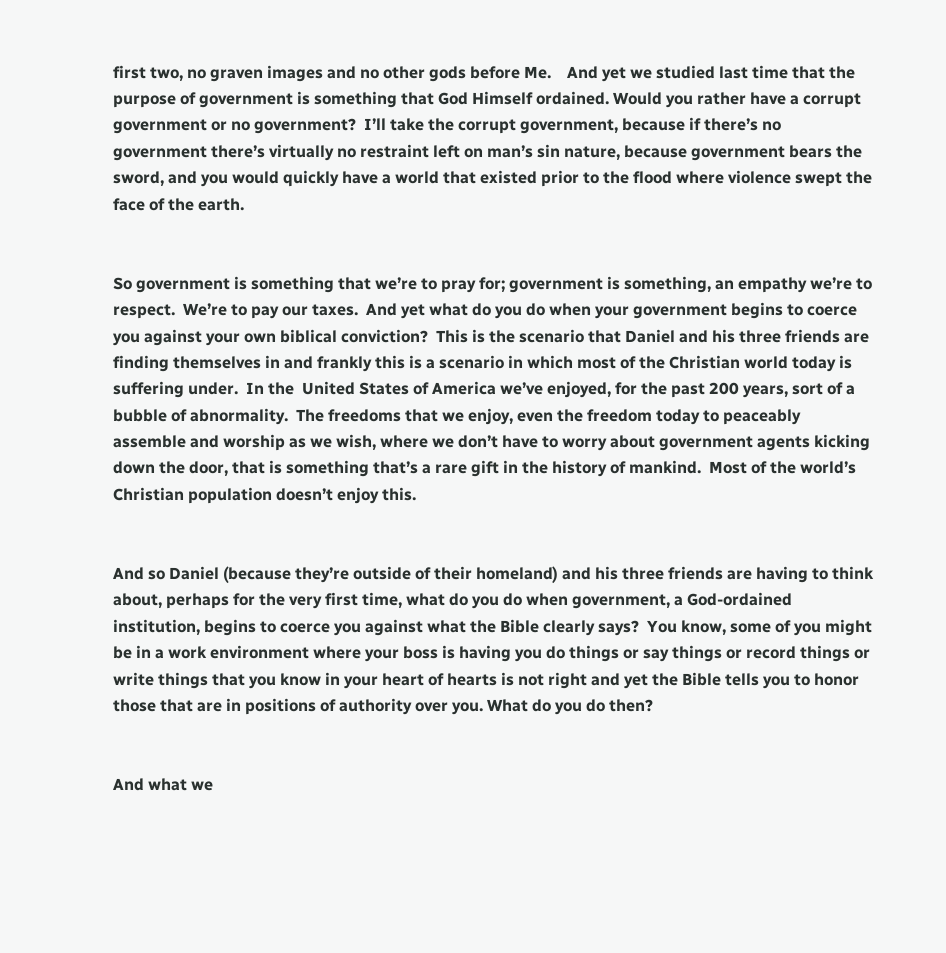first two, no graven images and no other gods before Me.    And yet we studied last time that the purpose of government is something that God Himself ordained. Would you rather have a corrupt government or no government?  I’ll take the corrupt government, because if there’s no government there’s virtually no restraint left on man’s sin nature, because government bears the sword, and you would quickly have a world that existed prior to the flood where violence swept the face of the earth.


So government is something that we’re to pray for; government is something, an empathy we’re to respect.  We’re to pay our taxes.  And yet what do you do when your government begins to coerce you against your own biblical conviction?  This is the scenario that Daniel and his three friends are finding themselves in and frankly this is a scenario in which most of the Christian world today is suffering under.  In the  United States of America we’ve enjoyed, for the past 200 years, sort of a bubble of abnormality.  The freedoms that we enjoy, even the freedom today to peaceably assemble and worship as we wish, where we don’t have to worry about government agents kicking down the door, that is something that’s a rare gift in the history of mankind.  Most of the world’s Christian population doesn’t enjoy this.


And so Daniel (because they’re outside of their homeland) and his three friends are having to think about, perhaps for the very first time, what do you do when government, a God-ordained institution, begins to coerce you against what the Bible clearly says?  You know, some of you might be in a work environment where your boss is having you do things or say things or record things or write things that you know in your heart of hearts is not right and yet the Bible tells you to honor those that are in positions of authority over you. What do you do then?


And what we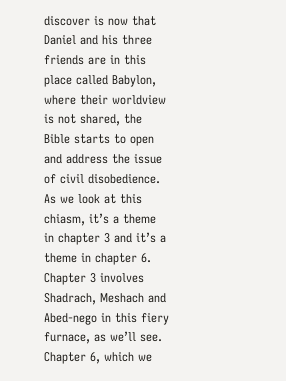discover is now that Daniel and his three friends are in this place called Babylon, where their worldview is not shared, the Bible starts to open and address the issue of civil disobedience.  As we look at this chiasm, it’s a theme in chapter 3 and it’s a theme in chapter 6.  Chapter 3 involves Shadrach, Meshach and Abed-nego in this fiery furnace, as we’ll see.  Chapter 6, which we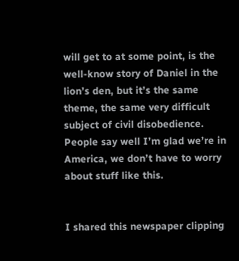will get to at some point, is the well-know story of Daniel in the lion’s den, but it’s the same theme, the same very difficult subject of civil disobedience.  People say well I’m glad we’re in America, we don’t have to worry about stuff like this.


I shared this newspaper clipping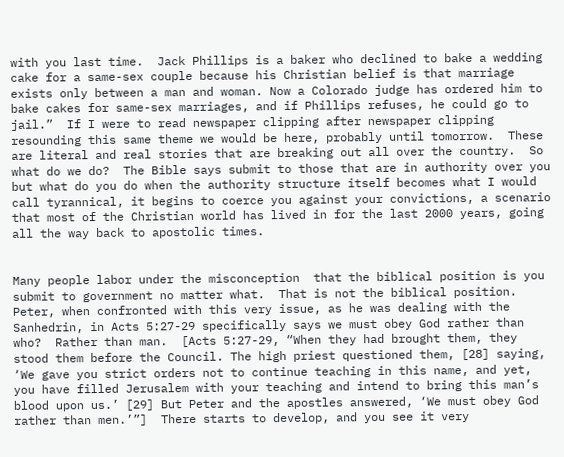with you last time.  Jack Phillips is a baker who declined to bake a wedding cake for a same-sex couple because his Christian belief is that marriage exists only between a man and woman. Now a Colorado judge has ordered him to bake cakes for same-sex marriages, and if Phillips refuses, he could go to jail.”  If I were to read newspaper clipping after newspaper clipping resounding this same theme we would be here, probably until tomorrow.  These are literal and real stories that are breaking out all over the country.  So what do we do?  The Bible says submit to those that are in authority over you but what do you do when the authority structure itself becomes what I would call tyrannical, it begins to coerce you against your convictions, a scenario that most of the Christian world has lived in for the last 2000 years, going all the way back to apostolic times.


Many people labor under the misconception  that the biblical position is you submit to government no matter what.  That is not the biblical position.  Peter, when confronted with this very issue, as he was dealing with the Sanhedrin, in Acts 5:27-29 specifically says we must obey God rather than who?  Rather than man.  [Acts 5:27-29, “When they had brought them, they stood them before the Council. The high priest questioned them, [28] saying, ‘We gave you strict orders not to continue teaching in this name, and yet, you have filled Jerusalem with your teaching and intend to bring this man’s blood upon us.’ [29] But Peter and the apostles answered, ‘We must obey God rather than men.’”]  There starts to develop, and you see it very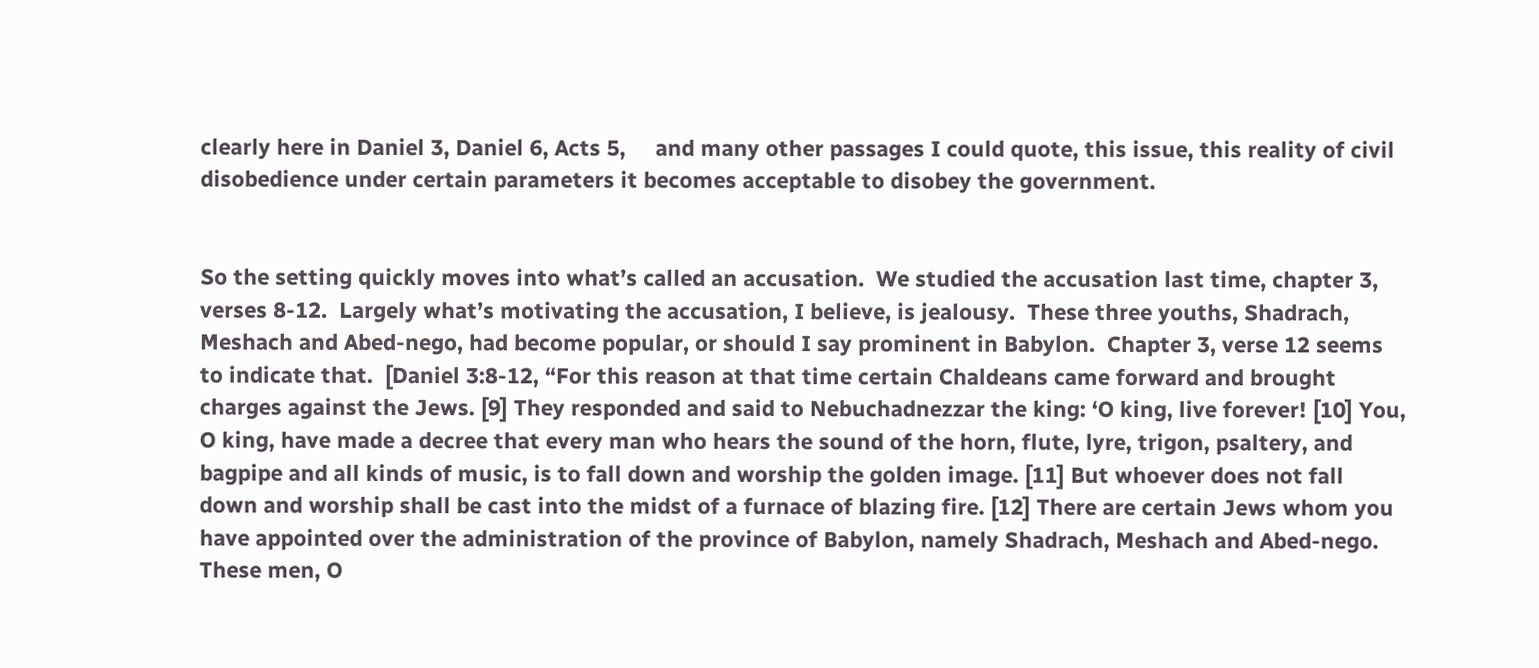clearly here in Daniel 3, Daniel 6, Acts 5,     and many other passages I could quote, this issue, this reality of civil disobedience under certain parameters it becomes acceptable to disobey the government.


So the setting quickly moves into what’s called an accusation.  We studied the accusation last time, chapter 3, verses 8-12.  Largely what’s motivating the accusation, I believe, is jealousy.  These three youths, Shadrach, Meshach and Abed-nego, had become popular, or should I say prominent in Babylon.  Chapter 3, verse 12 seems to indicate that.  [Daniel 3:8-12, “For this reason at that time certain Chaldeans came forward and brought charges against the Jews. [9] They responded and said to Nebuchadnezzar the king: ‘O king, live forever! [10] You, O king, have made a decree that every man who hears the sound of the horn, flute, lyre, trigon, psaltery, and bagpipe and all kinds of music, is to fall down and worship the golden image. [11] But whoever does not fall down and worship shall be cast into the midst of a furnace of blazing fire. [12] There are certain Jews whom you have appointed over the administration of the province of Babylon, namely Shadrach, Meshach and Abed-nego. These men, O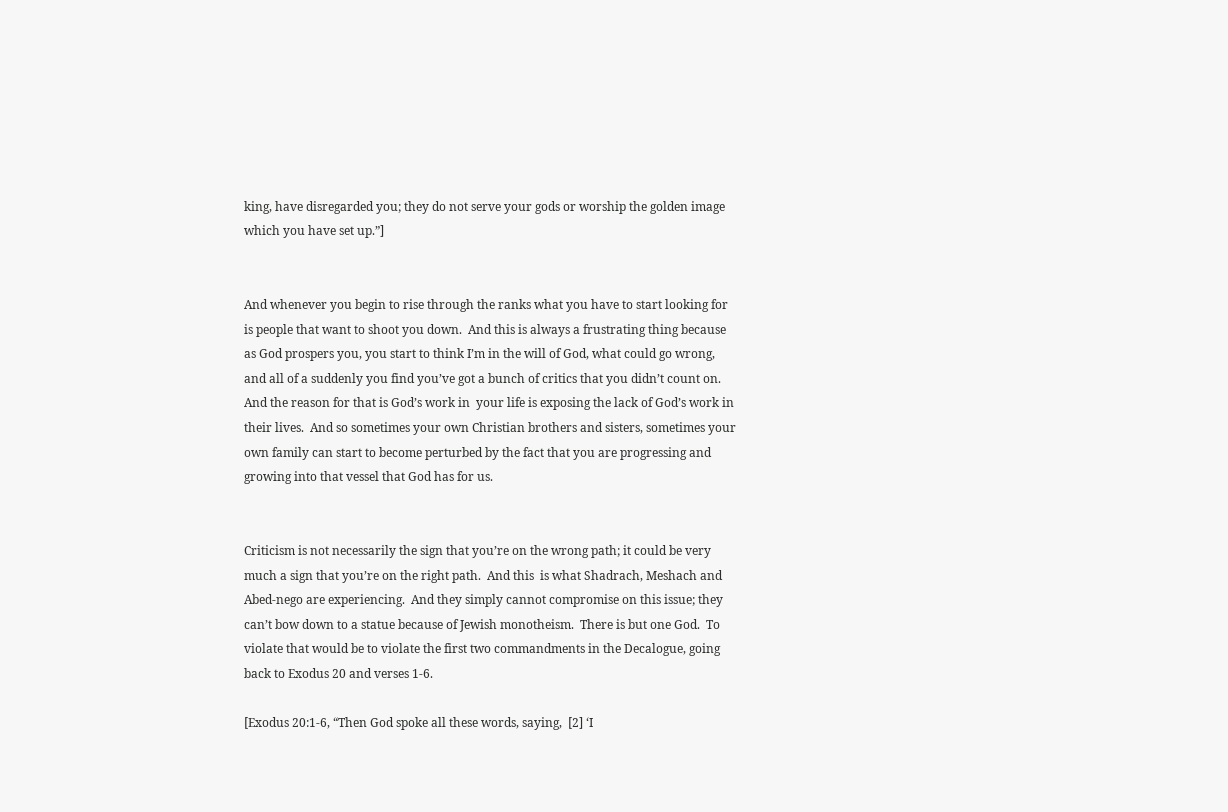king, have disregarded you; they do not serve your gods or worship the golden image which you have set up.”]


And whenever you begin to rise through the ranks what you have to start looking for is people that want to shoot you down.  And this is always a frustrating thing because as God prospers you, you start to think I’m in the will of God, what could go wrong, and all of a suddenly you find you’ve got a bunch of critics that you didn’t count on.  And the reason for that is God’s work in  your life is exposing the lack of God’s work in their lives.  And so sometimes your own Christian brothers and sisters, sometimes your own family can start to become perturbed by the fact that you are progressing and growing into that vessel that God has for us.


Criticism is not necessarily the sign that you’re on the wrong path; it could be very much a sign that you’re on the right path.  And this  is what Shadrach, Meshach and Abed-nego are experiencing.  And they simply cannot compromise on this issue; they can’t bow down to a statue because of Jewish monotheism.  There is but one God.  To violate that would be to violate the first two commandments in the Decalogue, going back to Exodus 20 and verses 1-6.

[Exodus 20:1-6, “Then God spoke all these words, saying,  [2] ‘I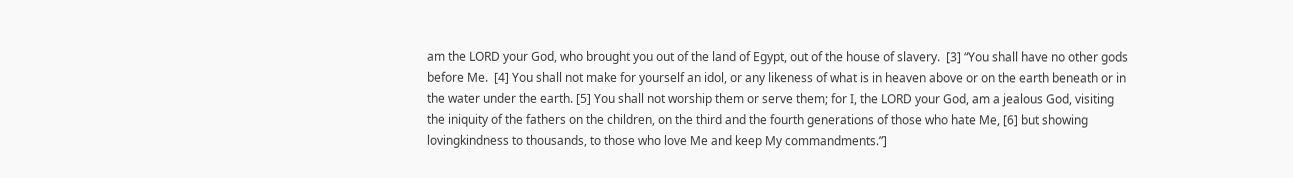am the LORD your God, who brought you out of the land of Egypt, out of the house of slavery.  [3] “You shall have no other gods before Me.  [4] You shall not make for yourself an idol, or any likeness of what is in heaven above or on the earth beneath or in the water under the earth. [5] You shall not worship them or serve them; for I, the LORD your God, am a jealous God, visiting the iniquity of the fathers on the children, on the third and the fourth generations of those who hate Me, [6] but showing lovingkindness to thousands, to those who love Me and keep My commandments.”]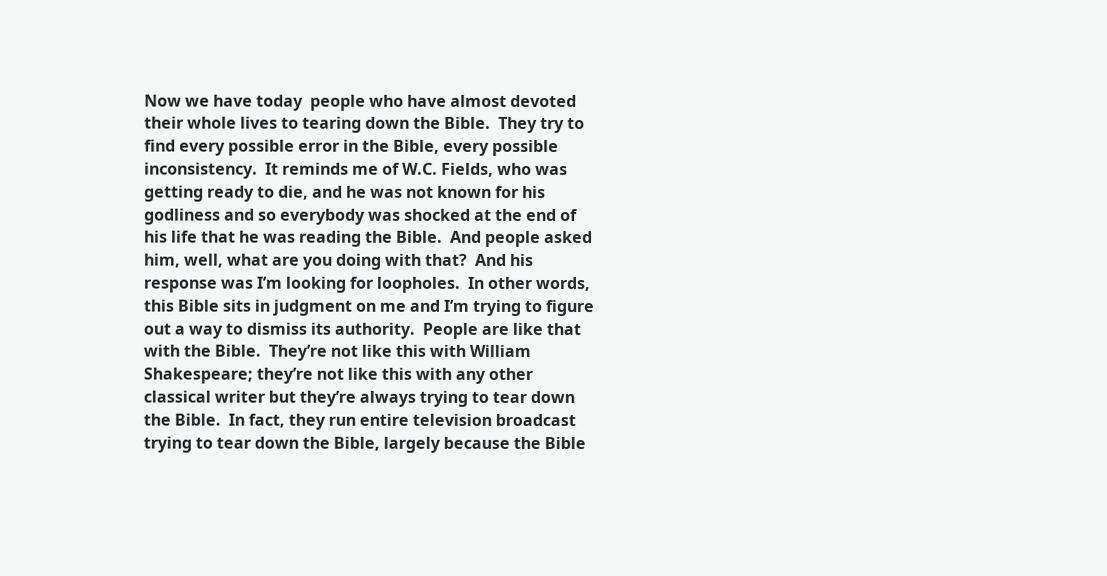Now we have today  people who have almost devoted their whole lives to tearing down the Bible.  They try to find every possible error in the Bible, every possible inconsistency.  It reminds me of W.C. Fields, who was getting ready to die, and he was not known for his godliness and so everybody was shocked at the end of his life that he was reading the Bible.  And people asked him, well, what are you doing with that?  And his response was I’m looking for loopholes.  In other words, this Bible sits in judgment on me and I’m trying to figure out a way to dismiss its authority.  People are like that with the Bible.  They’re not like this with William Shakespeare; they’re not like this with any other classical writer but they’re always trying to tear down the Bible.  In fact, they run entire television broadcast trying to tear down the Bible, largely because the Bible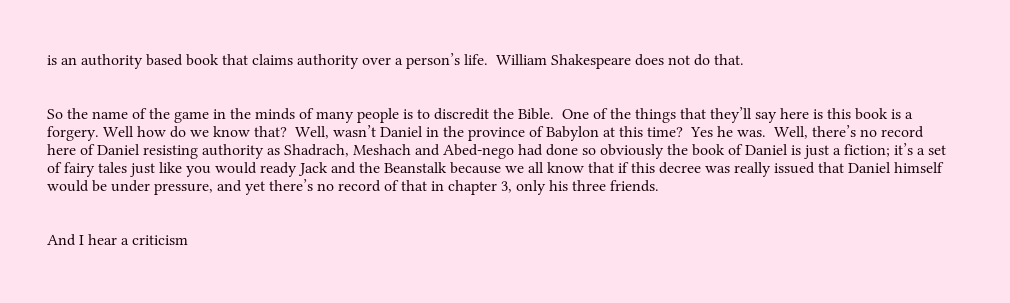is an authority based book that claims authority over a person’s life.  William Shakespeare does not do that.


So the name of the game in the minds of many people is to discredit the Bible.  One of the things that they’ll say here is this book is a forgery. Well how do we know that?  Well, wasn’t Daniel in the province of Babylon at this time?  Yes he was.  Well, there’s no record here of Daniel resisting authority as Shadrach, Meshach and Abed-nego had done so obviously the book of Daniel is just a fiction; it’s a set of fairy tales just like you would ready Jack and the Beanstalk because we all know that if this decree was really issued that Daniel himself would be under pressure, and yet there’s no record of that in chapter 3, only his three friends.


And I hear a criticism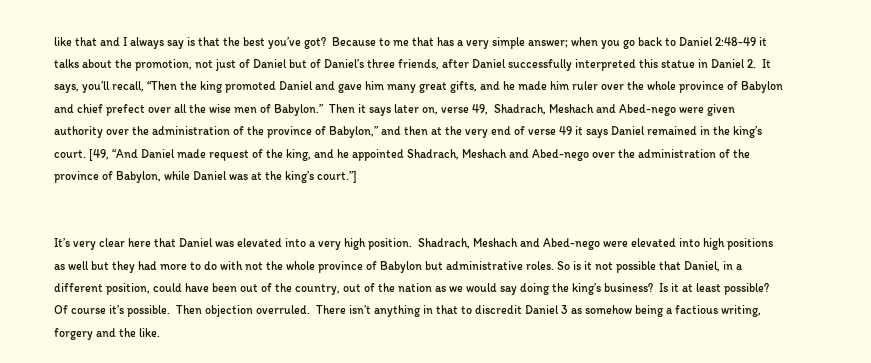like that and I always say is that the best you’ve got?  Because to me that has a very simple answer; when you go back to Daniel 2:48-49 it talks about the promotion, not just of Daniel but of Daniel’s three friends, after Daniel successfully interpreted this statue in Daniel 2.  It says, you’ll recall, “Then the king promoted Daniel and gave him many great gifts, and he made him ruler over the whole province of Babylon and chief prefect over all the wise men of Babylon.”  Then it says later on, verse 49,  Shadrach, Meshach and Abed-nego were given authority over the administration of the province of Babylon,” and then at the very end of verse 49 it says Daniel remained in the king’s court. [49, “And Daniel made request of the king, and he appointed Shadrach, Meshach and Abed-nego over the administration of the province of Babylon, while Daniel was at the king’s court.”]


It’s very clear here that Daniel was elevated into a very high position.  Shadrach, Meshach and Abed-nego were elevated into high positions as well but they had more to do with not the whole province of Babylon but administrative roles. So is it not possible that Daniel, in a different position, could have been out of the country, out of the nation as we would say doing the king’s business?  Is it at least possible?  Of course it’s possible.  Then objection overruled.  There isn’t anything in that to discredit Daniel 3 as somehow being a factious writing, forgery and the like.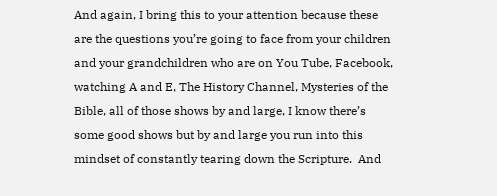And again, I bring this to your attention because these are the questions you’re going to face from your children and your grandchildren who are on You Tube, Facebook, watching A and E, The History Channel, Mysteries of the Bible, all of those shows by and large, I know there’s some good shows but by and large you run into this mindset of constantly tearing down the Scripture.  And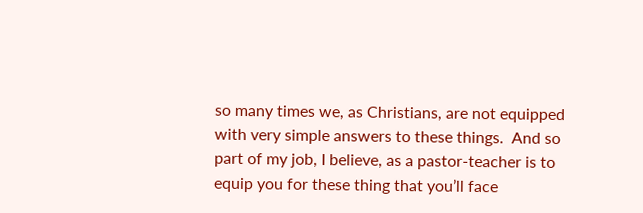so many times we, as Christians, are not equipped with very simple answers to these things.  And so part of my job, I believe, as a pastor-teacher is to equip you for these thing that you’ll face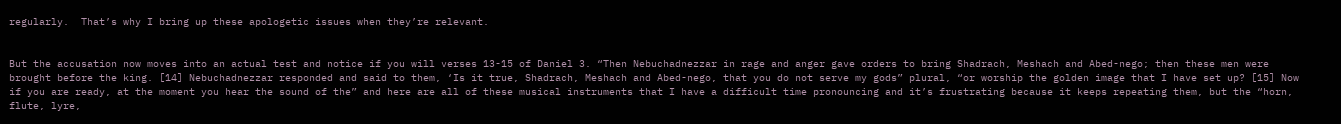regularly.  That’s why I bring up these apologetic issues when they’re relevant.


But the accusation now moves into an actual test and notice if you will verses 13-15 of Daniel 3. “Then Nebuchadnezzar in rage and anger gave orders to bring Shadrach, Meshach and Abed-nego; then these men were brought before the king. [14] Nebuchadnezzar responded and said to them, ‘Is it true, Shadrach, Meshach and Abed-nego, that you do not serve my gods” plural, “or worship the golden image that I have set up? [15] Now if you are ready, at the moment you hear the sound of the” and here are all of these musical instruments that I have a difficult time pronouncing and it’s frustrating because it keeps repeating them, but the “horn, flute, lyre,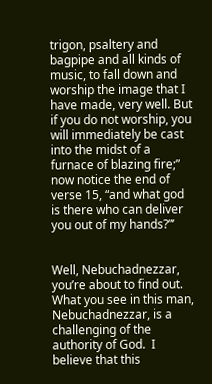trigon, psaltery and bagpipe and all kinds of music, to fall down and worship the image that I have made, very well. But if you do not worship, you will immediately be cast into the midst of a furnace of blazing fire;” now notice the end of verse 15, “and what god is there who can deliver you out of my hands?”’


Well, Nebuchadnezzar, you’re about to find out.  What you see in this man, Nebuchadnezzar, is a challenging of the authority of God.  I believe that this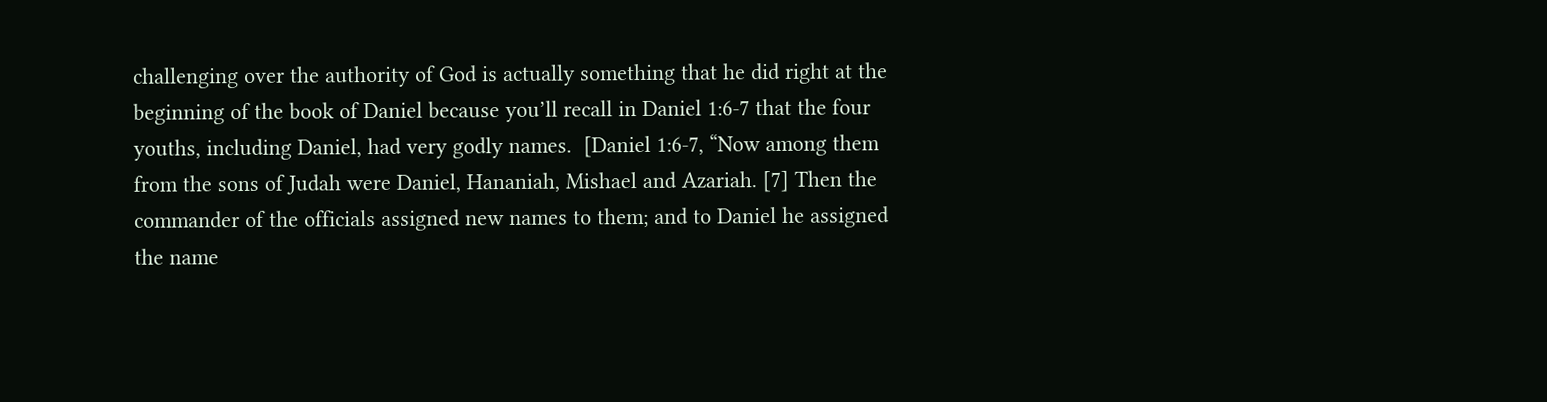challenging over the authority of God is actually something that he did right at the beginning of the book of Daniel because you’ll recall in Daniel 1:6-7 that the four youths, including Daniel, had very godly names.  [Daniel 1:6-7, “Now among them from the sons of Judah were Daniel, Hananiah, Mishael and Azariah. [7] Then the commander of the officials assigned new names to them; and to Daniel he assigned the name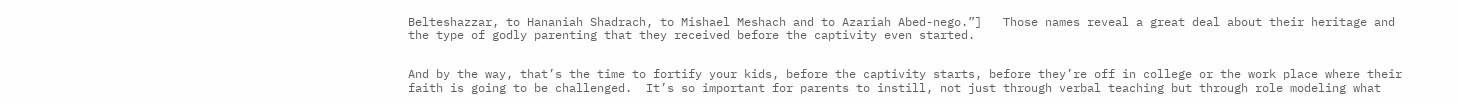Belteshazzar, to Hananiah Shadrach, to Mishael Meshach and to Azariah Abed-nego.”]   Those names reveal a great deal about their heritage and the type of godly parenting that they received before the captivity even started.


And by the way, that’s the time to fortify your kids, before the captivity starts, before they’re off in college or the work place where their faith is going to be challenged.  It’s so important for parents to instill, not just through verbal teaching but through role modeling what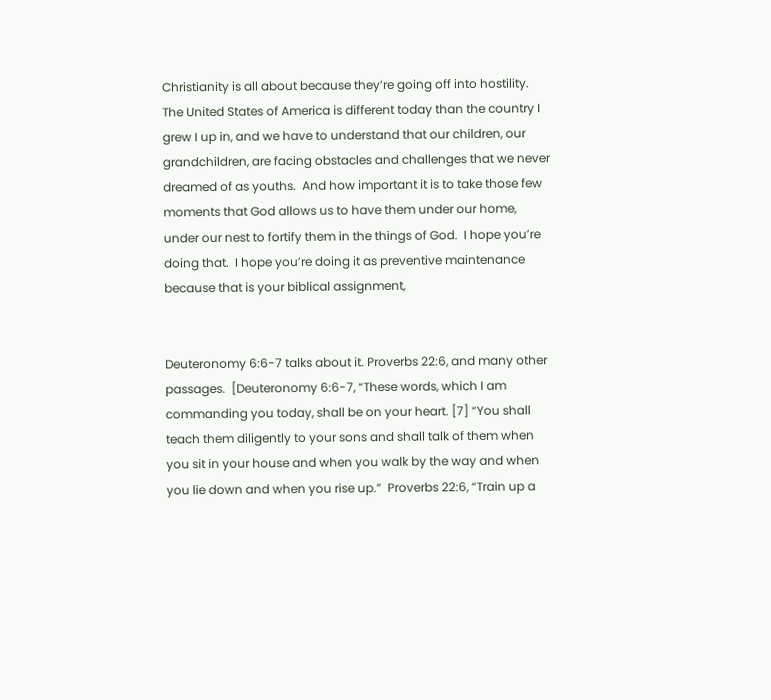Christianity is all about because they’re going off into hostility.  The United States of America is different today than the country I grew I up in, and we have to understand that our children, our grandchildren, are facing obstacles and challenges that we never dreamed of as youths.  And how important it is to take those few moments that God allows us to have them under our home, under our nest to fortify them in the things of God.  I hope you’re doing that.  I hope you’re doing it as preventive maintenance because that is your biblical assignment,


Deuteronomy 6:6-7 talks about it. Proverbs 22:6, and many other passages.  [Deuteronomy 6:6-7, “These words, which I am commanding you today, shall be on your heart. [7] “You shall teach them diligently to your sons and shall talk of them when you sit in your house and when you walk by the way and when you lie down and when you rise up.”  Proverbs 22:6, “Train up a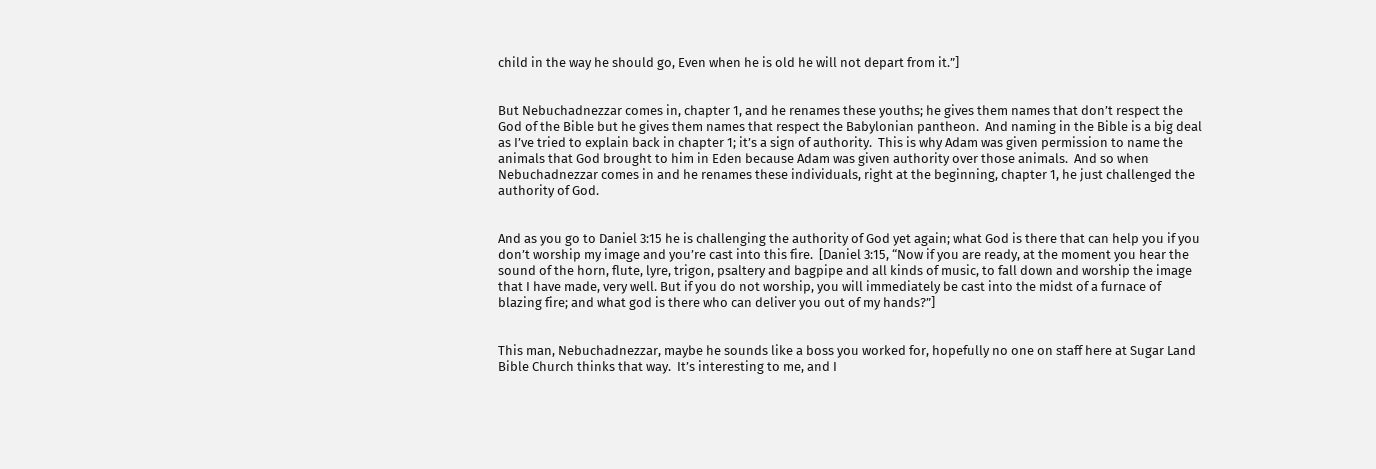child in the way he should go, Even when he is old he will not depart from it.”]


But Nebuchadnezzar comes in, chapter 1, and he renames these youths; he gives them names that don’t respect the God of the Bible but he gives them names that respect the Babylonian pantheon.  And naming in the Bible is a big deal as I’ve tried to explain back in chapter 1; it’s a sign of authority.  This is why Adam was given permission to name the animals that God brought to him in Eden because Adam was given authority over those animals.  And so when Nebuchadnezzar comes in and he renames these individuals, right at the beginning, chapter 1, he just challenged the authority of God.


And as you go to Daniel 3:15 he is challenging the authority of God yet again; what God is there that can help you if you don’t worship my image and you’re cast into this fire.  [Daniel 3:15, “Now if you are ready, at the moment you hear the sound of the horn, flute, lyre, trigon, psaltery and bagpipe and all kinds of music, to fall down and worship the image that I have made, very well. But if you do not worship, you will immediately be cast into the midst of a furnace of blazing fire; and what god is there who can deliver you out of my hands?”]


This man, Nebuchadnezzar, maybe he sounds like a boss you worked for, hopefully no one on staff here at Sugar Land Bible Church thinks that way.  It’s interesting to me, and I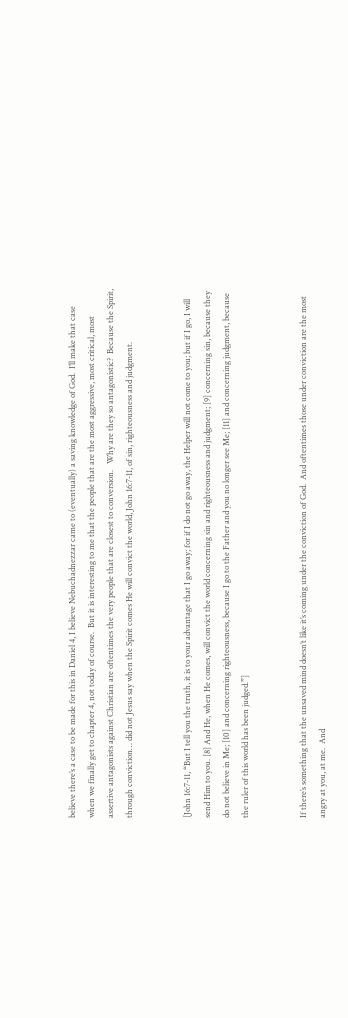believe there’s a case to be made for this in Daniel 4, I believe Nebuchadnezzar came to (eventually) a saving knowledge of God.  I’ll make that case when we finally get to chapter 4, not today of course.  But it is interesting to me that the people that are the most aggressive, most critical, most assertive antagonists against Christian are oftentimes the very people that are closest to conversion.   Why are they so antagonistic?  Because the Spirit, through conviction… did not Jesus say when the Spirit comes He will convict the world, John 16:7-11, of sin, righteousness and judgment.


[John 16:7-11, “But I tell you the truth, it is to your advantage that I go away; for if I do not go away, the Helper will not come to you; but if I go, I will send Him to you. [8] And He, when He comes, will convict the world concerning sin and righteousness and judgment; [9] concerning sin, because they do not believe in Me; [10] and concerning righteousness, because I go to the Father and you no longer see Me; [11] and concerning judgment, because the ruler of this world has been judged.”]


If there’s something that the unsaved mind doesn’t like it’s coming under the conviction of God.  And oftentimes those under conviction are the most angry at you, at me.  And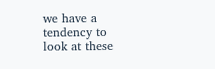we have a tendency to look at these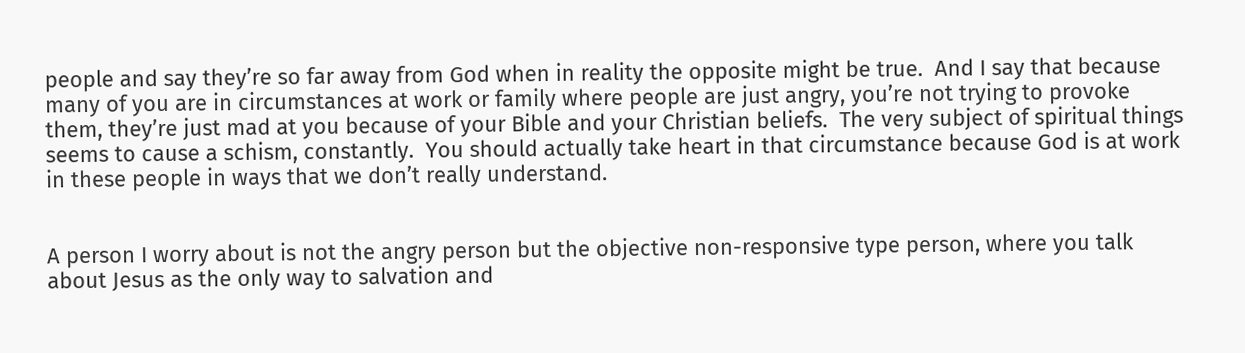people and say they’re so far away from God when in reality the opposite might be true.  And I say that because many of you are in circumstances at work or family where people are just angry, you’re not trying to provoke them, they’re just mad at you because of your Bible and your Christian beliefs.  The very subject of spiritual things seems to cause a schism, constantly.  You should actually take heart in that circumstance because God is at work in these people in ways that we don’t really understand.


A person I worry about is not the angry person but the objective non-responsive type person, where you talk about Jesus as the only way to salvation and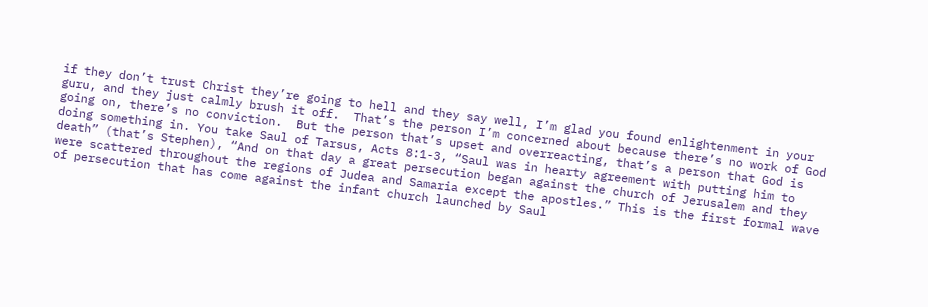if they don’t trust Christ they’re going to hell and they say well, I’m glad you found enlightenment in your guru, and they just calmly brush it off.  That’s the person I’m concerned about because there’s no work of God going on, there’s no conviction.  But the person that’s upset and overreacting, that’s a person that God is doing something in. You take Saul of Tarsus, Acts 8:1-3, “Saul was in hearty agreement with putting him to death” (that’s Stephen), “And on that day a great persecution began against the church of Jerusalem and they were scattered throughout the regions of Judea and Samaria except the apostles.” This is the first formal wave of persecution that has come against the infant church launched by Saul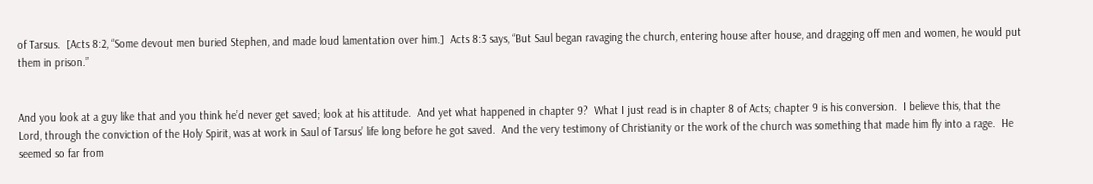of Tarsus.  [Acts 8:2, “Some devout men buried Stephen, and made loud lamentation over him.]  Acts 8:3 says, “But Saul began ravaging the church, entering house after house, and dragging off men and women, he would put them in prison.”


And you look at a guy like that and you think he’d never get saved; look at his attitude.  And yet what happened in chapter 9?  What I just read is in chapter 8 of Acts; chapter 9 is his conversion.  I believe this, that the Lord, through the conviction of the Holy Spirit, was at work in Saul of Tarsus’ life long before he got saved.  And the very testimony of Christianity or the work of the church was something that made him fly into a rage.  He seemed so far from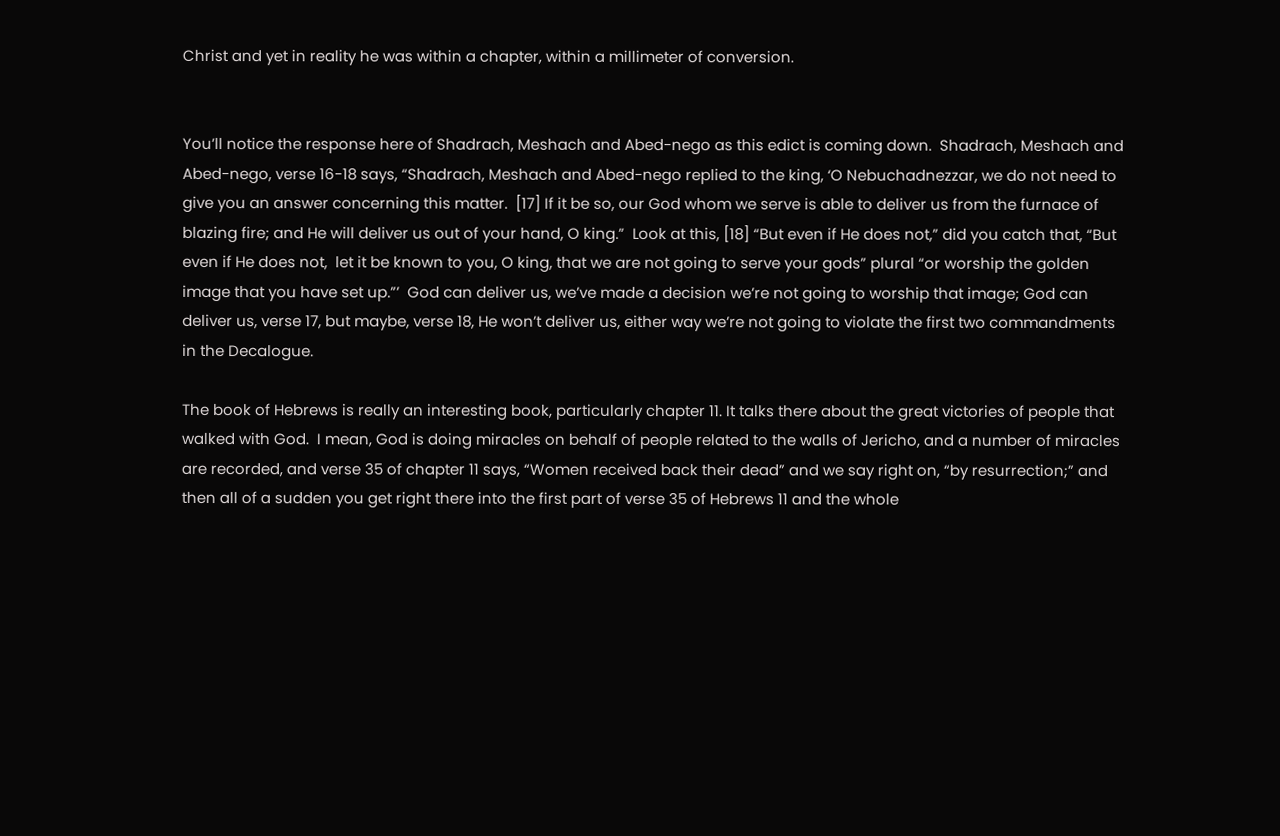Christ and yet in reality he was within a chapter, within a millimeter of conversion.


You’ll notice the response here of Shadrach, Meshach and Abed-nego as this edict is coming down.  Shadrach, Meshach and Abed-nego, verse 16-18 says, “Shadrach, Meshach and Abed-nego replied to the king, ‘O Nebuchadnezzar, we do not need to give you an answer concerning this matter.  [17] If it be so, our God whom we serve is able to deliver us from the furnace of blazing fire; and He will deliver us out of your hand, O king.”  Look at this, [18] “But even if He does not,” did you catch that, “But even if He does not,  let it be known to you, O king, that we are not going to serve your gods” plural “or worship the golden image that you have set up.”’  God can deliver us, we’ve made a decision we’re not going to worship that image; God can deliver us, verse 17, but maybe, verse 18, He won’t deliver us, either way we’re not going to violate the first two commandments in the Decalogue.

The book of Hebrews is really an interesting book, particularly chapter 11. It talks there about the great victories of people that walked with God.  I mean, God is doing miracles on behalf of people related to the walls of Jericho, and a number of miracles are recorded, and verse 35 of chapter 11 says, “Women received back their dead” and we say right on, “by resurrection;” and then all of a sudden you get right there into the first part of verse 35 of Hebrews 11 and the whole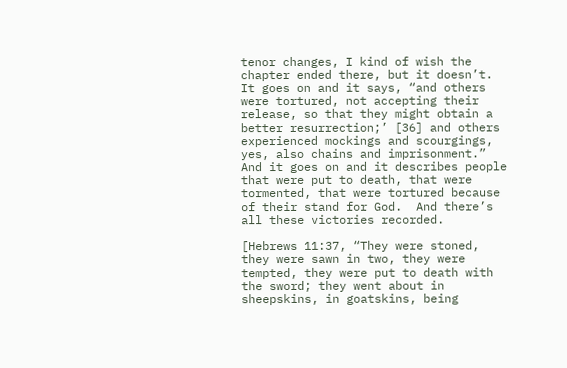tenor changes, I kind of wish the chapter ended there, but it doesn’t.  It goes on and it says, “and others were tortured, not accepting their release, so that they might obtain a better resurrection;’ [36] and others experienced mockings and scourgings, yes, also chains and imprisonment.”  And it goes on and it describes people that were put to death, that were tormented, that were tortured because of their stand for God.  And there’s all these victories recorded.

[Hebrews 11:37, “They were stoned, they were sawn in two, they were tempted, they were put to death with the sword; they went about in sheepskins, in goatskins, being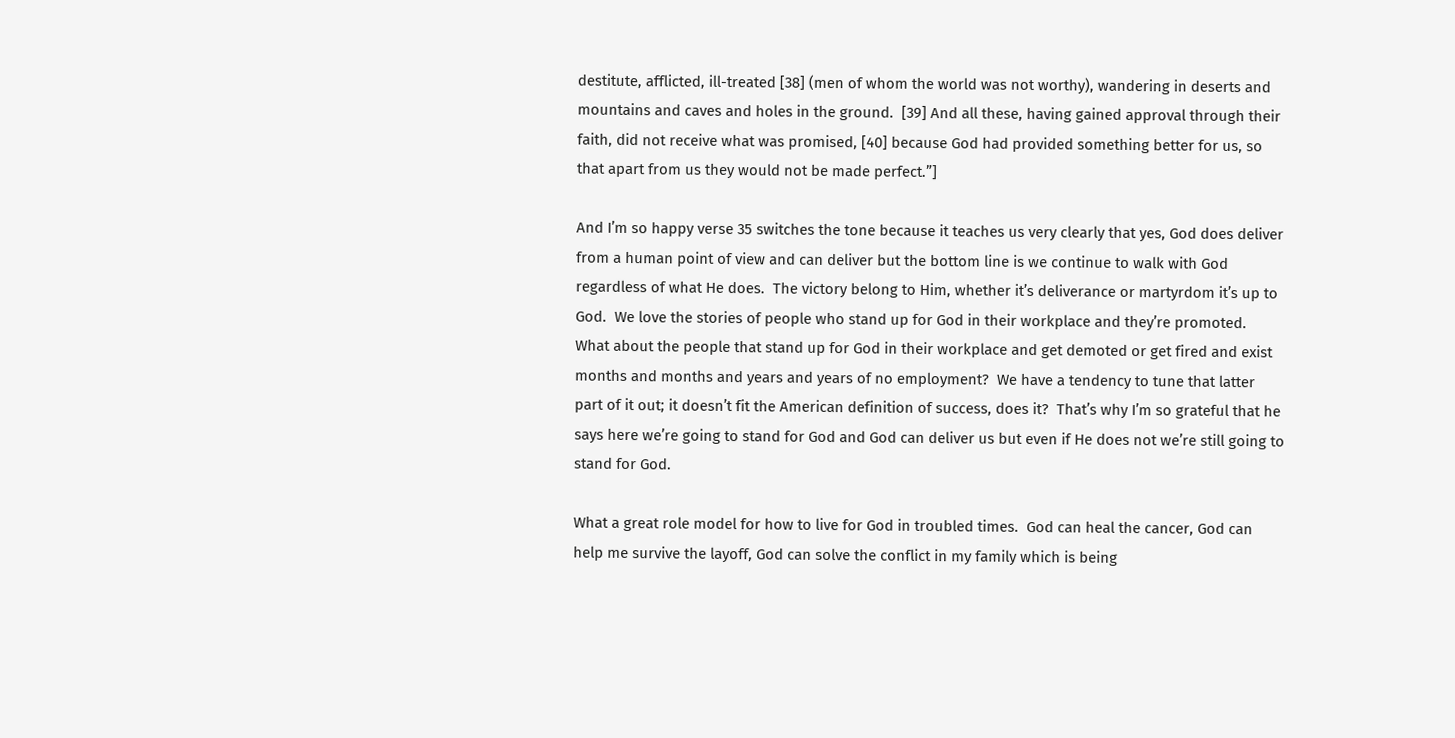destitute, afflicted, ill-treated [38] (men of whom the world was not worthy), wandering in deserts and mountains and caves and holes in the ground.  [39] And all these, having gained approval through their faith, did not receive what was promised, [40] because God had provided something better for us, so that apart from us they would not be made perfect.”]

And I’m so happy verse 35 switches the tone because it teaches us very clearly that yes, God does deliver from a human point of view and can deliver but the bottom line is we continue to walk with God regardless of what He does.  The victory belong to Him, whether it’s deliverance or martyrdom it’s up to God.  We love the stories of people who stand up for God in their workplace and they’re promoted.  What about the people that stand up for God in their workplace and get demoted or get fired and exist months and months and years and years of no employment?  We have a tendency to tune that latter part of it out; it doesn’t fit the American definition of success, does it?  That’s why I’m so grateful that he says here we’re going to stand for God and God can deliver us but even if He does not we’re still going to stand for God.

What a great role model for how to live for God in troubled times.  God can heal the cancer, God can help me survive the layoff, God can solve the conflict in my family which is being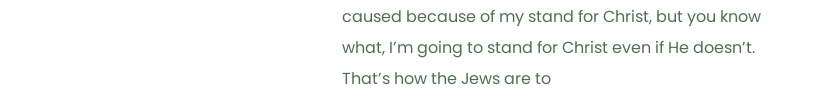caused because of my stand for Christ, but you know what, I’m going to stand for Christ even if He doesn’t.  That’s how the Jews are to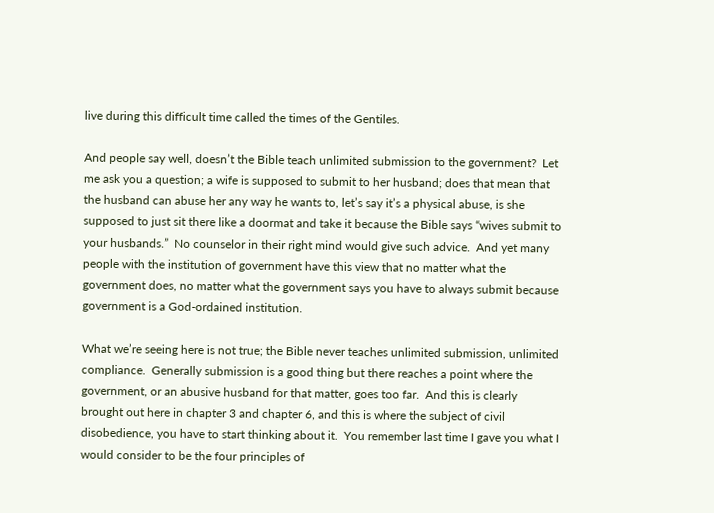live during this difficult time called the times of the Gentiles.

And people say well, doesn’t the Bible teach unlimited submission to the government?  Let me ask you a question; a wife is supposed to submit to her husband; does that mean that the husband can abuse her any way he wants to, let’s say it’s a physical abuse, is she supposed to just sit there like a doormat and take it because the Bible says “wives submit to your husbands.”  No counselor in their right mind would give such advice.  And yet many people with the institution of government have this view that no matter what the government does, no matter what the government says you have to always submit because government is a God-ordained institution.

What we’re seeing here is not true; the Bible never teaches unlimited submission, unlimited compliance.  Generally submission is a good thing but there reaches a point where the government, or an abusive husband for that matter, goes too far.  And this is clearly brought out here in chapter 3 and chapter 6, and this is where the subject of civil disobedience, you have to start thinking about it.  You remember last time I gave you what I would consider to be the four principles of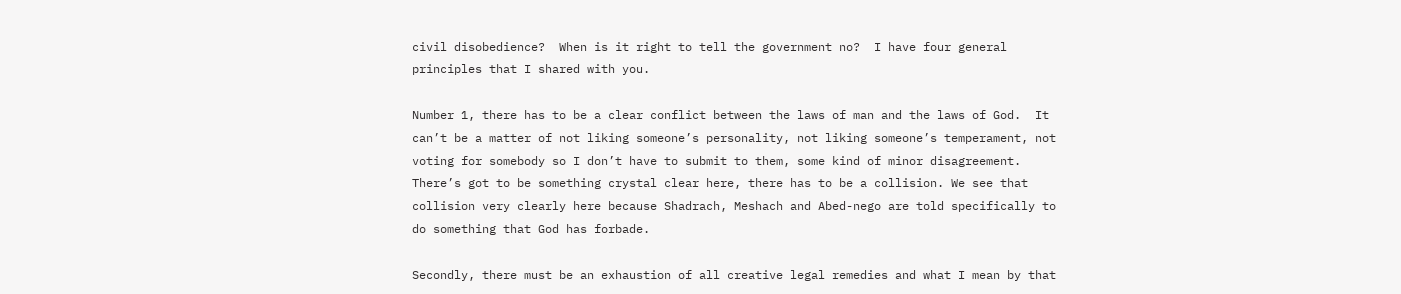civil disobedience?  When is it right to tell the government no?  I have four general principles that I shared with you.

Number 1, there has to be a clear conflict between the laws of man and the laws of God.  It can’t be a matter of not liking someone’s personality, not liking someone’s temperament, not voting for somebody so I don’t have to submit to them, some kind of minor disagreement.  There’s got to be something crystal clear here, there has to be a collision. We see that collision very clearly here because Shadrach, Meshach and Abed-nego are told specifically to do something that God has forbade.

Secondly, there must be an exhaustion of all creative legal remedies and what I mean by that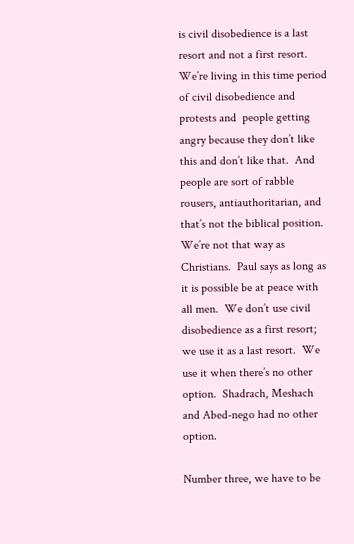is civil disobedience is a last resort and not a first resort.  We’re living in this time period of civil disobedience and protests and  people getting angry because they don’t like this and don’t like that.  And people are sort of rabble rousers, antiauthoritarian, and that’s not the biblical position. We’re not that way as Christians.  Paul says as long as it is possible be at peace with all men.  We don’t use civil disobedience as a first resort; we use it as a last resort.  We use it when there’s no other option.  Shadrach, Meshach and Abed-nego had no other option.

Number three, we have to be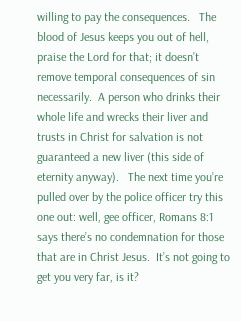willing to pay the consequences.   The blood of Jesus keeps you out of hell, praise the Lord for that; it doesn’t remove temporal consequences of sin necessarily.  A person who drinks their whole life and wrecks their liver and trusts in Christ for salvation is not guaranteed a new liver (this side of eternity anyway).   The next time you’re pulled over by the police officer try this one out: well, gee officer, Romans 8:1 says there’s no condemnation for those that are in Christ Jesus.  It’s not going to get you very far, is it?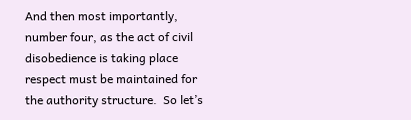And then most importantly, number four, as the act of civil disobedience is taking place respect must be maintained for the authority structure.  So let’s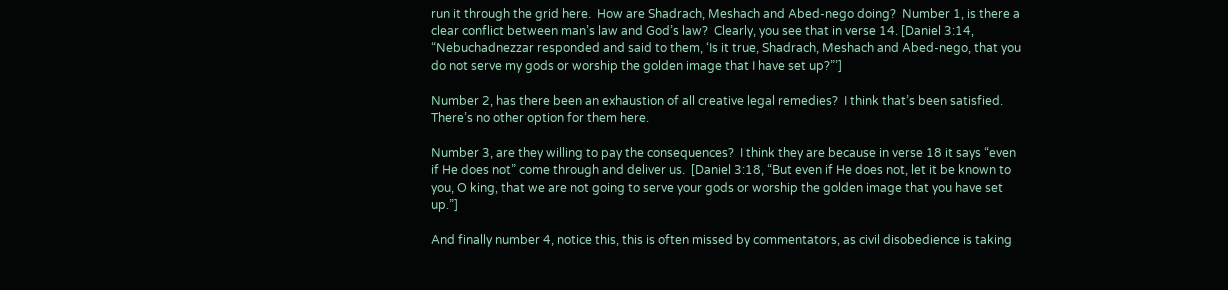run it through the grid here.  How are Shadrach, Meshach and Abed-nego doing?  Number 1, is there a clear conflict between man’s law and God’s law?  Clearly, you see that in verse 14. [Daniel 3:14, “Nebuchadnezzar responded and said to them, ‘Is it true, Shadrach, Meshach and Abed-nego, that you do not serve my gods or worship the golden image that I have set up?”’]

Number 2, has there been an exhaustion of all creative legal remedies?  I think that’s been satisfied.  There’s no other option for them here.

Number 3, are they willing to pay the consequences?  I think they are because in verse 18 it says “even if He does not” come through and deliver us.  [Daniel 3:18, “But even if He does not, let it be known to you, O king, that we are not going to serve your gods or worship the golden image that you have set up.”]

And finally number 4, notice this, this is often missed by commentators, as civil disobedience is taking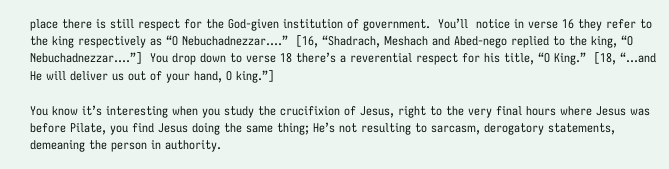place there is still respect for the God-given institution of government.  You’ll  notice in verse 16 they refer to the king respectively as “O Nebuchadnezzar….”  [16, “Shadrach, Meshach and Abed-nego replied to the king, “O Nebuchadnezzar….”]  You drop down to verse 18 there’s a reverential respect for his title, “O King.”  [18, “…and He will deliver us out of your hand, O king.”]

You know it’s interesting when you study the crucifixion of Jesus, right to the very final hours where Jesus was before Pilate, you find Jesus doing the same thing; He’s not resulting to sarcasm, derogatory statements, demeaning the person in authority.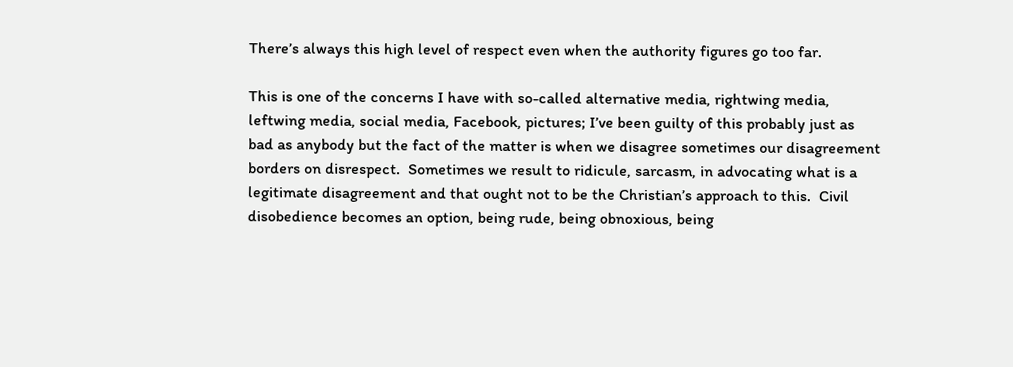There’s always this high level of respect even when the authority figures go too far.

This is one of the concerns I have with so-called alternative media, rightwing media, leftwing media, social media, Facebook, pictures; I’ve been guilty of this probably just as bad as anybody but the fact of the matter is when we disagree sometimes our disagreement borders on disrespect.  Sometimes we result to ridicule, sarcasm, in advocating what is a legitimate disagreement and that ought not to be the Christian’s approach to this.  Civil disobedience becomes an option, being rude, being obnoxious, being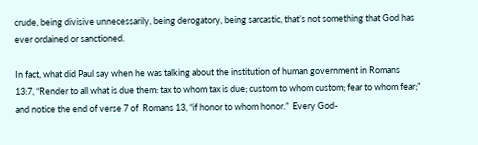crude, being divisive unnecessarily, being derogatory, being sarcastic, that’s not something that God has ever ordained or sanctioned.

In fact, what did Paul say when he was talking about the institution of human government in Romans 13:7, “Render to all what is due them: tax to whom tax is due; custom to whom custom; fear to whom fear;” and notice the end of verse 7 of  Romans 13, “if honor to whom honor.”  Every God-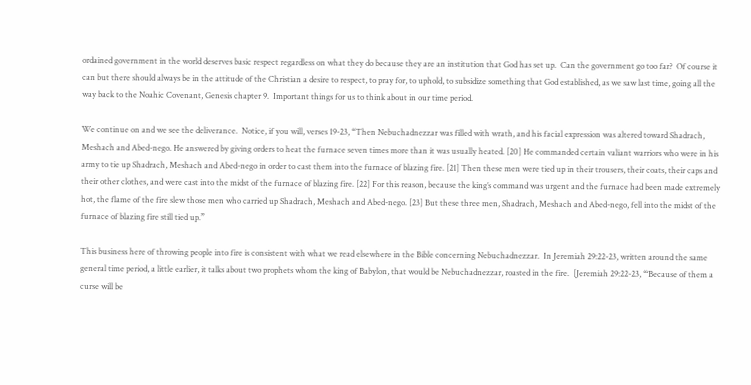ordained government in the world deserves basic respect regardless on what they do because they are an institution that God has set up.  Can the government go too far?  Of course it can but there should always be in the attitude of the Christian a desire to respect, to pray for, to uphold, to subsidize something that God established, as we saw last time, going all the way back to the Noahic Covenant, Genesis chapter 9.  Important things for us to think about in our time period.

We continue on and we see the deliverance.  Notice, if you will, verses 19-23, “Then Nebuchadnezzar was filled with wrath, and his facial expression was altered toward Shadrach, Meshach and Abed-nego. He answered by giving orders to heat the furnace seven times more than it was usually heated. [20] He commanded certain valiant warriors who were in his army to tie up Shadrach, Meshach and Abed-nego in order to cast them into the furnace of blazing fire. [21] Then these men were tied up in their trousers, their coats, their caps and their other clothes, and were cast into the midst of the furnace of blazing fire. [22] For this reason, because the king’s command was urgent and the furnace had been made extremely hot, the flame of the fire slew those men who carried up Shadrach, Meshach and Abed-nego. [23] But these three men, Shadrach, Meshach and Abed-nego, fell into the midst of the furnace of blazing fire still tied up.”

This business here of throwing people into fire is consistent with what we read elsewhere in the Bible concerning Nebuchadnezzar.  In Jeremiah 29:22-23, written around the same general time period, a little earlier, it talks about two prophets whom the king of Babylon, that would be Nebuchadnezzar, roasted in the fire.  [Jeremiah 29:22-23, “‘Because of them a curse will be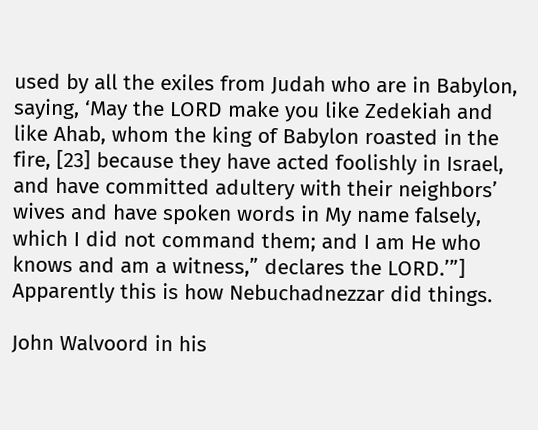used by all the exiles from Judah who are in Babylon, saying, ‘May the LORD make you like Zedekiah and like Ahab, whom the king of Babylon roasted in the fire, [23] because they have acted foolishly in Israel, and have committed adultery with their neighbors’ wives and have spoken words in My name falsely, which I did not command them; and I am He who knows and am a witness,” declares the LORD.’”]  Apparently this is how Nebuchadnezzar did things.

John Walvoord in his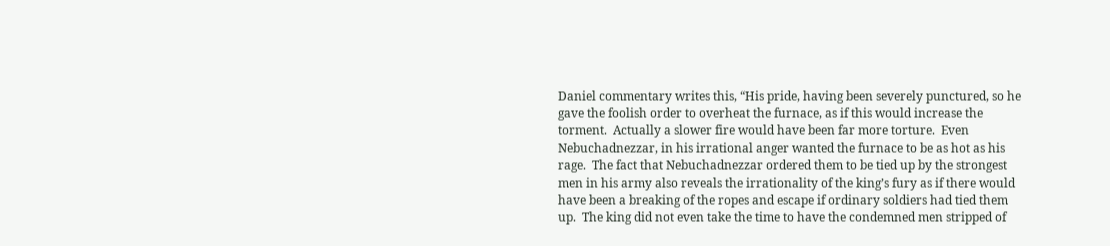Daniel commentary writes this, “His pride, having been severely punctured, so he gave the foolish order to overheat the furnace, as if this would increase the torment.  Actually a slower fire would have been far more torture.  Even Nebuchadnezzar, in his irrational anger wanted the furnace to be as hot as his rage.  The fact that Nebuchadnezzar ordered them to be tied up by the strongest men in his army also reveals the irrationality of the king’s fury as if there would have been a breaking of the ropes and escape if ordinary soldiers had tied them up.  The king did not even take the time to have the condemned men stripped of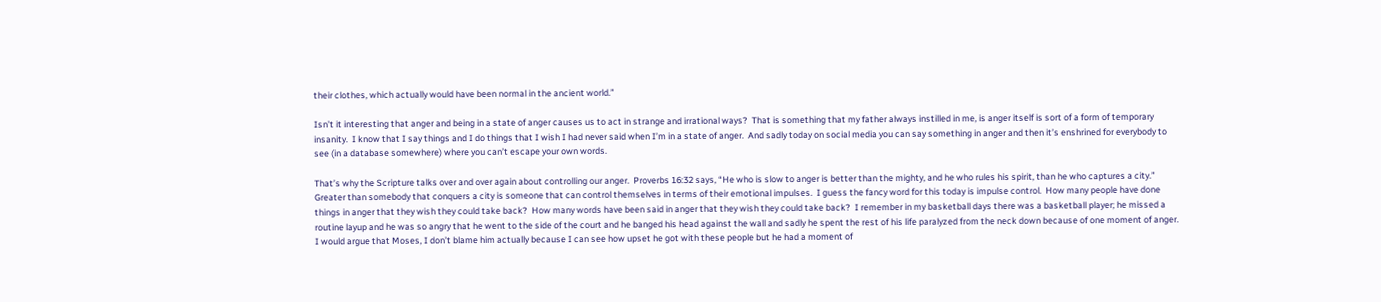their clothes, which actually would have been normal in the ancient world.”

Isn’t it interesting that anger and being in a state of anger causes us to act in strange and irrational ways?  That is something that my father always instilled in me, is anger itself is sort of a form of temporary insanity.  I know that I say things and I do things that I wish I had never said when I’m in a state of anger.  And sadly today on social media you can say something in anger and then it’s enshrined for everybody to see (in a database somewhere) where you can’t escape your own words.

That’s why the Scripture talks over and over again about controlling our anger.  Proverbs 16:32 says, “He who is slow to anger is better than the mighty, and he who rules his spirit, than he who captures a city.”  Greater than somebody that conquers a city is someone that can control themselves in terms of their emotional impulses.  I guess the fancy word for this today is impulse control.  How many people have done things in anger that they wish they could take back?  How many words have been said in anger that they wish they could take back?  I remember in my basketball days there was a basketball player; he missed a routine layup and he was so angry that he went to the side of the court and he banged his head against the wall and sadly he spent the rest of his life paralyzed from the neck down because of one moment of anger.  I would argue that Moses, I don’t blame him actually because I can see how upset he got with these people but he had a moment of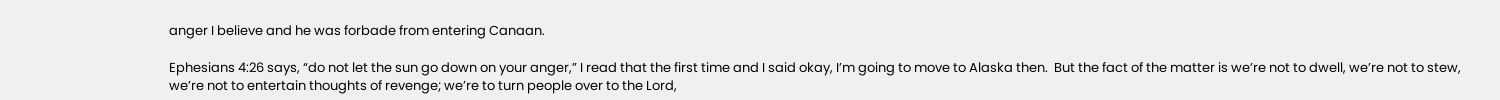anger I believe and he was forbade from entering Canaan.

Ephesians 4:26 says, “do not let the sun go down on your anger,” I read that the first time and I said okay, I’m going to move to Alaska then.  But the fact of the matter is we’re not to dwell, we’re not to stew, we’re not to entertain thoughts of revenge; we’re to turn people over to the Lord,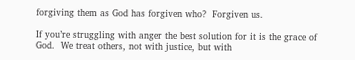forgiving them as God has forgiven who?  Forgiven us.

If you’re struggling with anger the best solution for it is the grace of God.  We treat others, not with justice, but with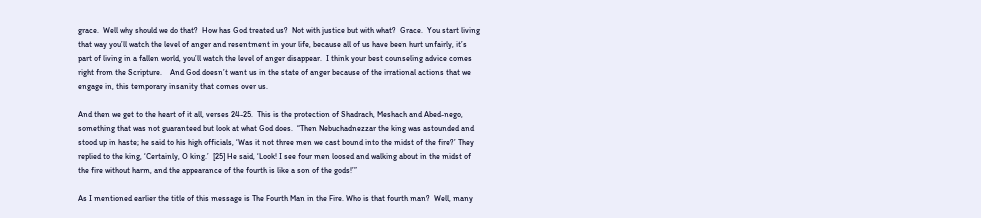grace.  Well why should we do that?  How has God treated us?  Not with justice but with what?  Grace.  You start living that way you’ll watch the level of anger and resentment in your life, because all of us have been hurt unfairly, it’s part of living in a fallen world, you’ll watch the level of anger disappear.  I think your best counseling advice comes right from the Scripture.    And God doesn’t want us in the state of anger because of the irrational actions that we engage in, this temporary insanity that comes over us.

And then we get to the heart of it all, verses 24-25.  This is the protection of Shadrach, Meshach and Abed-nego, something that was not guaranteed but look at what God does.  “Then Nebuchadnezzar the king was astounded and stood up in haste; he said to his high officials, ‘Was it not three men we cast bound into the midst of the fire?’ They replied to the king, ‘Certainly, O king.’  [25] He said, ‘Look! I see four men loosed and walking about in the midst of the fire without harm, and the appearance of the fourth is like a son of the gods!’”

As I mentioned earlier the title of this message is The Fourth Man in the Fire. Who is that fourth man?  Well, many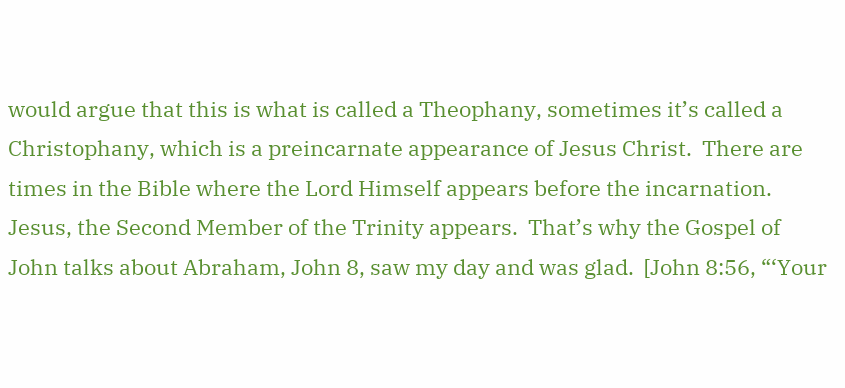would argue that this is what is called a Theophany, sometimes it’s called a Christophany, which is a preincarnate appearance of Jesus Christ.  There are times in the Bible where the Lord Himself appears before the incarnation.  Jesus, the Second Member of the Trinity appears.  That’s why the Gospel of John talks about Abraham, John 8, saw my day and was glad.  [John 8:56, “‘Your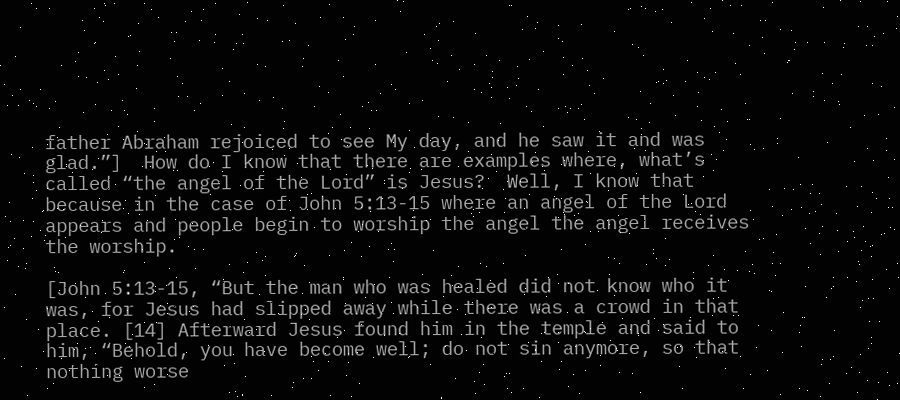father Abraham rejoiced to see My day, and he saw it and was glad.”]  How do I know that there are examples where, what’s called “the angel of the Lord” is Jesus?  Well, I know that because in the case of John 5:13-15 where an angel of the Lord appears and people begin to worship the angel the angel receives the worship.

[John 5:13-15, “But the man who was healed did not know who it was, for Jesus had slipped away while there was a crowd in that place. [14] Afterward Jesus found him in the temple and said to him, “Behold, you have become well; do not sin anymore, so that nothing worse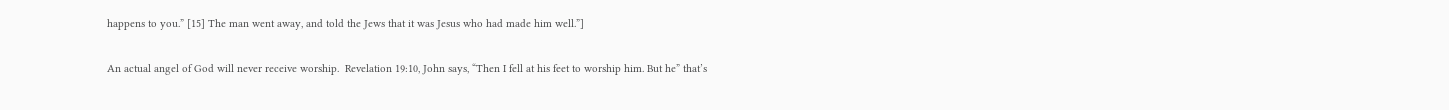happens to you.” [15] The man went away, and told the Jews that it was Jesus who had made him well.”]

An actual angel of God will never receive worship.  Revelation 19:10, John says, “Then I fell at his feet to worship him. But he” that’s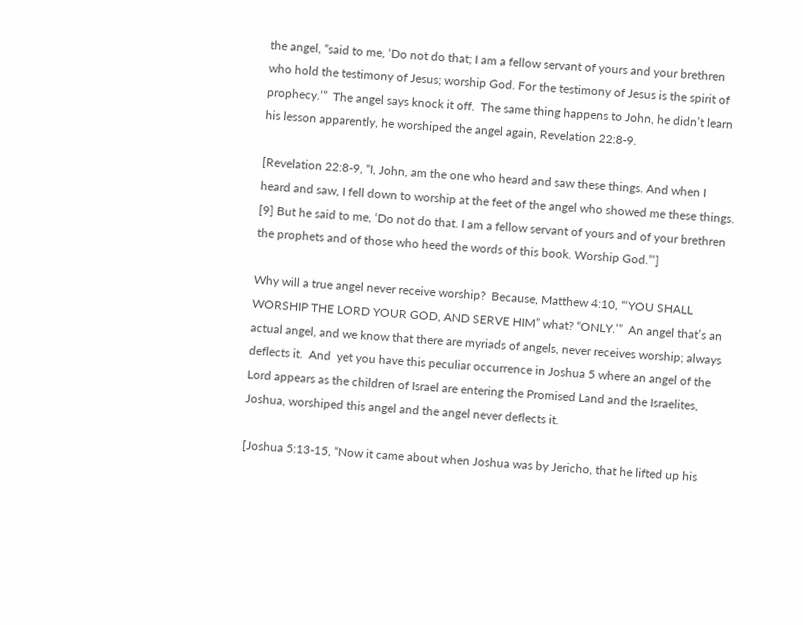the angel, “said to me, ‘Do not do that; I am a fellow servant of yours and your brethren who hold the testimony of Jesus; worship God. For the testimony of Jesus is the spirit of prophecy.’”  The angel says knock it off.  The same thing happens to John, he didn’t learn his lesson apparently, he worshiped the angel again, Revelation 22:8-9.

[Revelation 22:8-9, “I, John, am the one who heard and saw these things. And when I heard and saw, I fell down to worship at the feet of the angel who showed me these things. [9] But he said to me, ‘Do not do that. I am a fellow servant of yours and of your brethren the prophets and of those who heed the words of this book. Worship God.”’]

Why will a true angel never receive worship?  Because, Matthew 4:10, “‘YOU SHALL WORSHIP THE LORD YOUR GOD, AND SERVE HIM” what? “ONLY.’”  An angel that’s an actual angel, and we know that there are myriads of angels, never receives worship; always deflects it.  And  yet you have this peculiar occurrence in Joshua 5 where an angel of the Lord appears as the children of Israel are entering the Promised Land and the Israelites, Joshua, worshiped this angel and the angel never deflects it.

[Joshua 5:13-15, “Now it came about when Joshua was by Jericho, that he lifted up his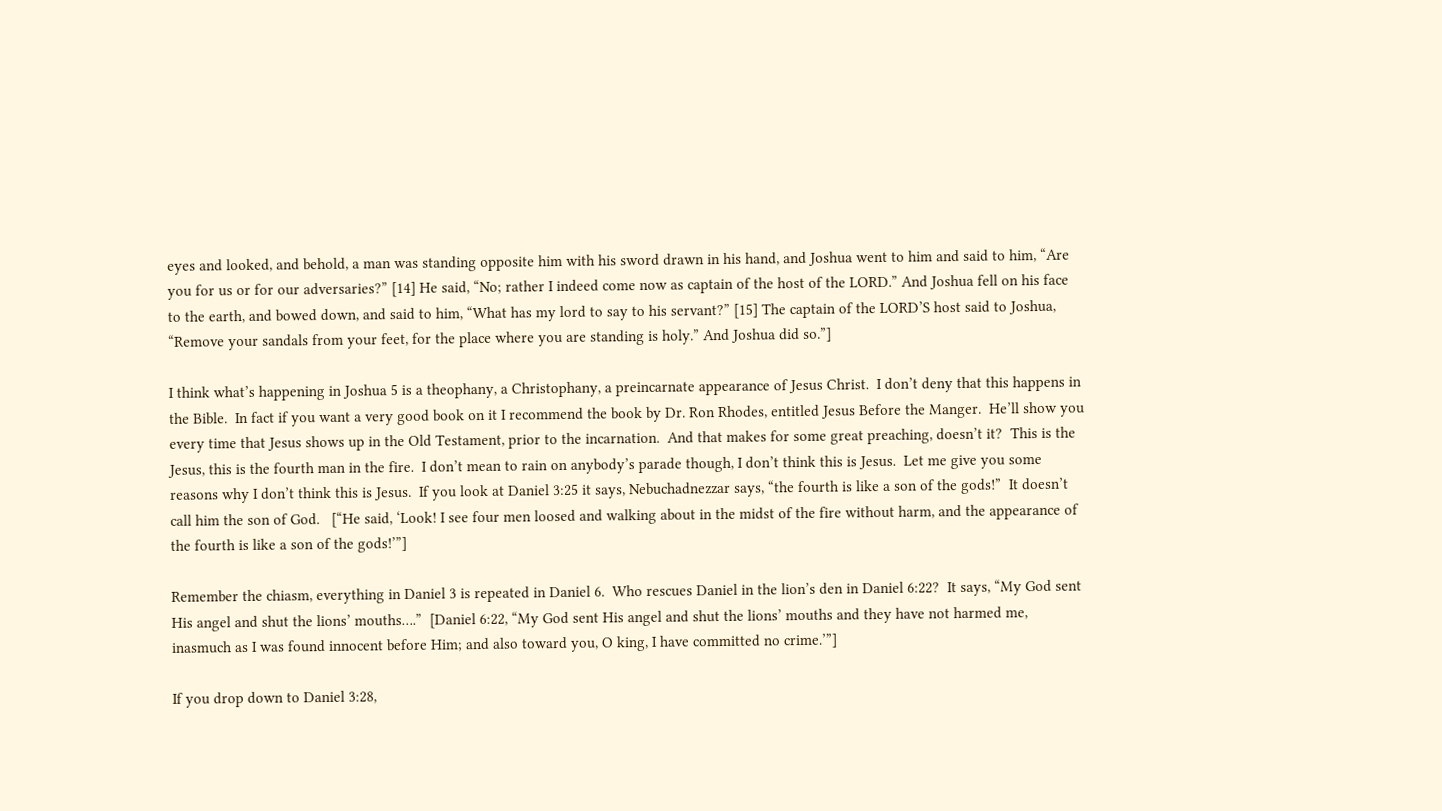eyes and looked, and behold, a man was standing opposite him with his sword drawn in his hand, and Joshua went to him and said to him, “Are you for us or for our adversaries?” [14] He said, “No; rather I indeed come now as captain of the host of the LORD.” And Joshua fell on his face to the earth, and bowed down, and said to him, “What has my lord to say to his servant?” [15] The captain of the LORD’S host said to Joshua, “Remove your sandals from your feet, for the place where you are standing is holy.” And Joshua did so.”]

I think what’s happening in Joshua 5 is a theophany, a Christophany, a preincarnate appearance of Jesus Christ.  I don’t deny that this happens in the Bible.  In fact if you want a very good book on it I recommend the book by Dr. Ron Rhodes, entitled Jesus Before the Manger.  He’ll show you every time that Jesus shows up in the Old Testament, prior to the incarnation.  And that makes for some great preaching, doesn’t it?  This is the Jesus, this is the fourth man in the fire.  I don’t mean to rain on anybody’s parade though, I don’t think this is Jesus.  Let me give you some reasons why I don’t think this is Jesus.  If you look at Daniel 3:25 it says, Nebuchadnezzar says, “the fourth is like a son of the gods!”  It doesn’t call him the son of God.   [“He said, ‘Look! I see four men loosed and walking about in the midst of the fire without harm, and the appearance of the fourth is like a son of the gods!’”]

Remember the chiasm, everything in Daniel 3 is repeated in Daniel 6.  Who rescues Daniel in the lion’s den in Daniel 6:22?  It says, “My God sent His angel and shut the lions’ mouths….”  [Daniel 6:22, “My God sent His angel and shut the lions’ mouths and they have not harmed me, inasmuch as I was found innocent before Him; and also toward you, O king, I have committed no crime.’”]

If you drop down to Daniel 3:28,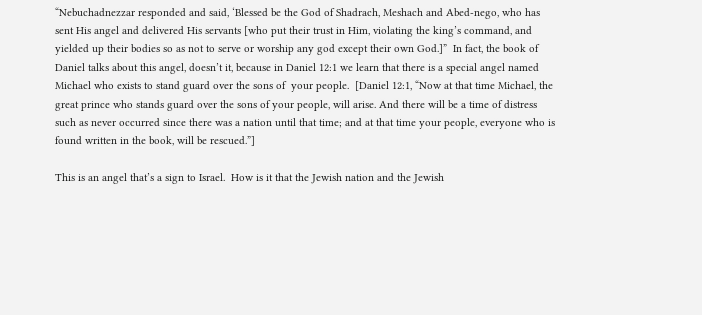“Nebuchadnezzar responded and said, ‘Blessed be the God of Shadrach, Meshach and Abed-nego, who has sent His angel and delivered His servants [who put their trust in Him, violating the king’s command, and yielded up their bodies so as not to serve or worship any god except their own God.]”  In fact, the book of Daniel talks about this angel, doesn’t it, because in Daniel 12:1 we learn that there is a special angel named Michael who exists to stand guard over the sons of  your people.  [Daniel 12:1, “Now at that time Michael, the great prince who stands guard over the sons of your people, will arise. And there will be a time of distress such as never occurred since there was a nation until that time; and at that time your people, everyone who is found written in the book, will be rescued.”]

This is an angel that’s a sign to Israel.  How is it that the Jewish nation and the Jewish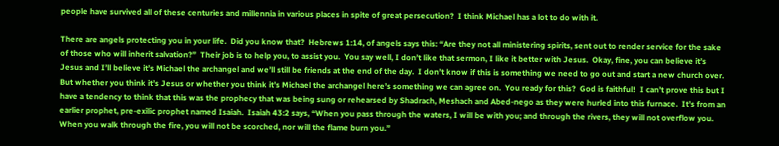people have survived all of these centuries and millennia in various places in spite of great persecution?  I think Michael has a lot to do with it.

There are angels protecting you in your life.  Did you know that?  Hebrews 1:14, of angels says this: “Are they not all ministering spirits, sent out to render service for the sake of those who will inherit salvation?”  Their job is to help you, to assist you.  You say well, I don’t like that sermon, I like it better with Jesus.  Okay, fine, you can believe it’s Jesus and I’ll believe it’s Michael the archangel and we’ll still be friends at the end of the day.  I don’t know if this is something we need to go out and start a new church over.  But whether you think it’s Jesus or whether you think it’s Michael the archangel here’s something we can agree on.  You ready for this?  God is faithful!  I can’t prove this but I have a tendency to think that this was the prophecy that was being sung or rehearsed by Shadrach, Meshach and Abed-nego as they were hurled into this furnace.  It’s from an earlier prophet, pre-exilic prophet named Isaiah.  Isaiah 43:2 says, “When you pass through the waters, I will be with you; and through the rivers, they will not overflow you. When you walk through the fire, you will not be scorched, nor will the flame burn you.”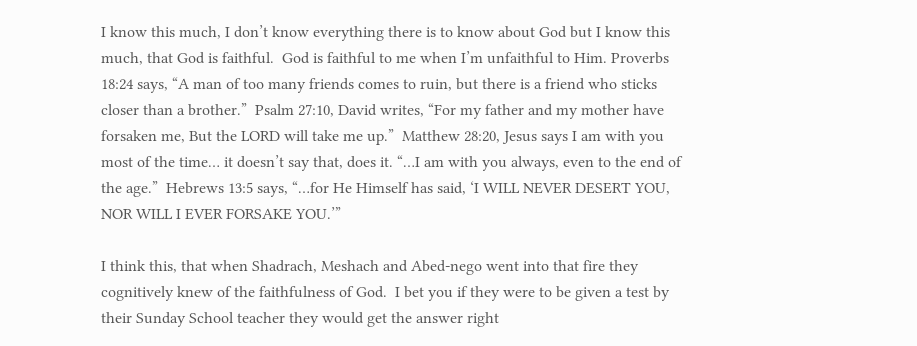I know this much, I don’t know everything there is to know about God but I know this much, that God is faithful.  God is faithful to me when I’m unfaithful to Him. Proverbs 18:24 says, “A man of too many friends comes to ruin, but there is a friend who sticks closer than a brother.”  Psalm 27:10, David writes, “For my father and my mother have forsaken me, But the LORD will take me up.”  Matthew 28:20, Jesus says I am with you most of the time… it doesn’t say that, does it. “…I am with you always, even to the end of the age.”  Hebrews 13:5 says, “…for He Himself has said, ‘I WILL NEVER DESERT YOU, NOR WILL I EVER FORSAKE YOU.’”

I think this, that when Shadrach, Meshach and Abed-nego went into that fire they cognitively knew of the faithfulness of God.  I bet you if they were to be given a test by their Sunday School teacher they would get the answer right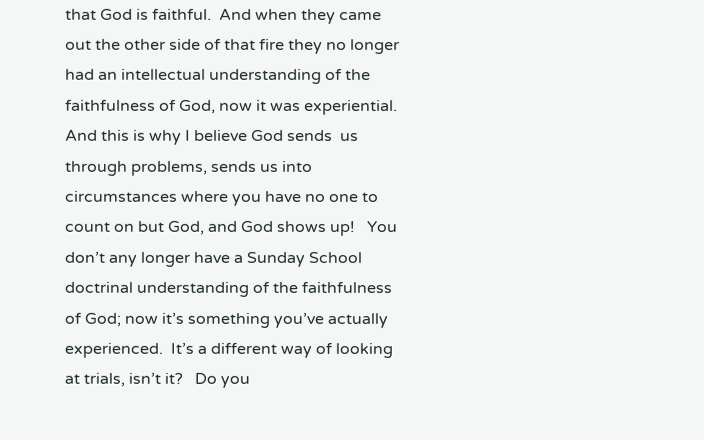that God is faithful.  And when they came out the other side of that fire they no longer had an intellectual understanding of the faithfulness of God, now it was experiential.  And this is why I believe God sends  us through problems, sends us into circumstances where you have no one to count on but God, and God shows up!   You don’t any longer have a Sunday School doctrinal understanding of the faithfulness of God; now it’s something you’ve actually experienced.  It’s a different way of looking at trials, isn’t it?   Do you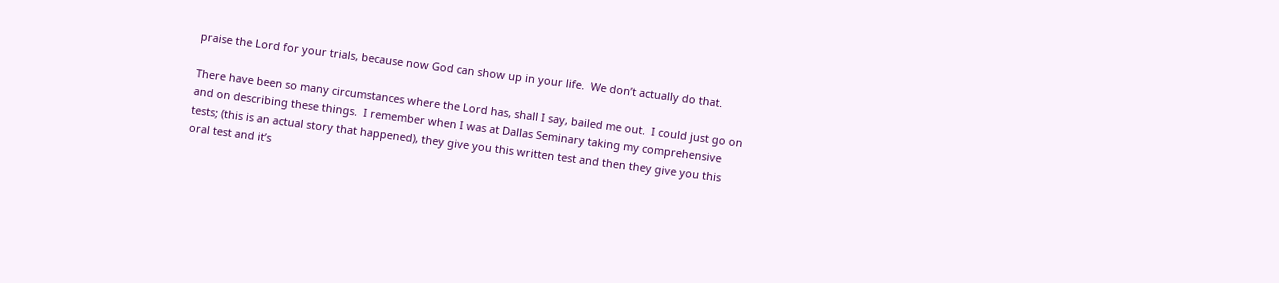praise the Lord for your trials, because now God can show up in your life.  We don’t actually do that.

There have been so many circumstances where the Lord has, shall I say, bailed me out.  I could just go on and on describing these things.  I remember when I was at Dallas Seminary taking my comprehensive tests; (this is an actual story that happened), they give you this written test and then they give you this oral test and it’s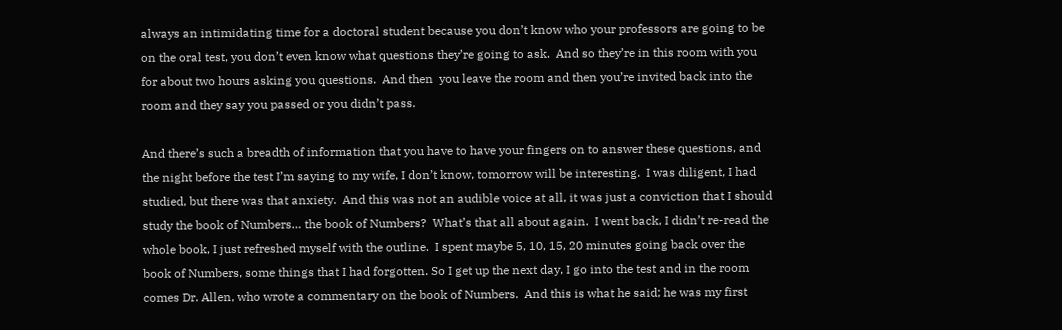always an intimidating time for a doctoral student because you don’t know who your professors are going to be on the oral test, you don’t even know what questions they’re going to ask.  And so they’re in this room with you for about two hours asking you questions.  And then  you leave the room and then you’re invited back into the room and they say you passed or you didn’t pass.

And there’s such a breadth of information that you have to have your fingers on to answer these questions, and the night before the test I’m saying to my wife, I don’t know, tomorrow will be interesting.  I was diligent, I had studied, but there was that anxiety.  And this was not an audible voice at all, it was just a conviction that I should study the book of Numbers… the book of Numbers?  What’s that all about again.  I went back, I didn’t re-read the whole book, I just refreshed myself with the outline.  I spent maybe 5, 10, 15, 20 minutes going back over the book of Numbers, some things that I had forgotten. So I get up the next day, I go into the test and in the room comes Dr. Allen, who wrote a commentary on the book of Numbers.  And this is what he said; he was my first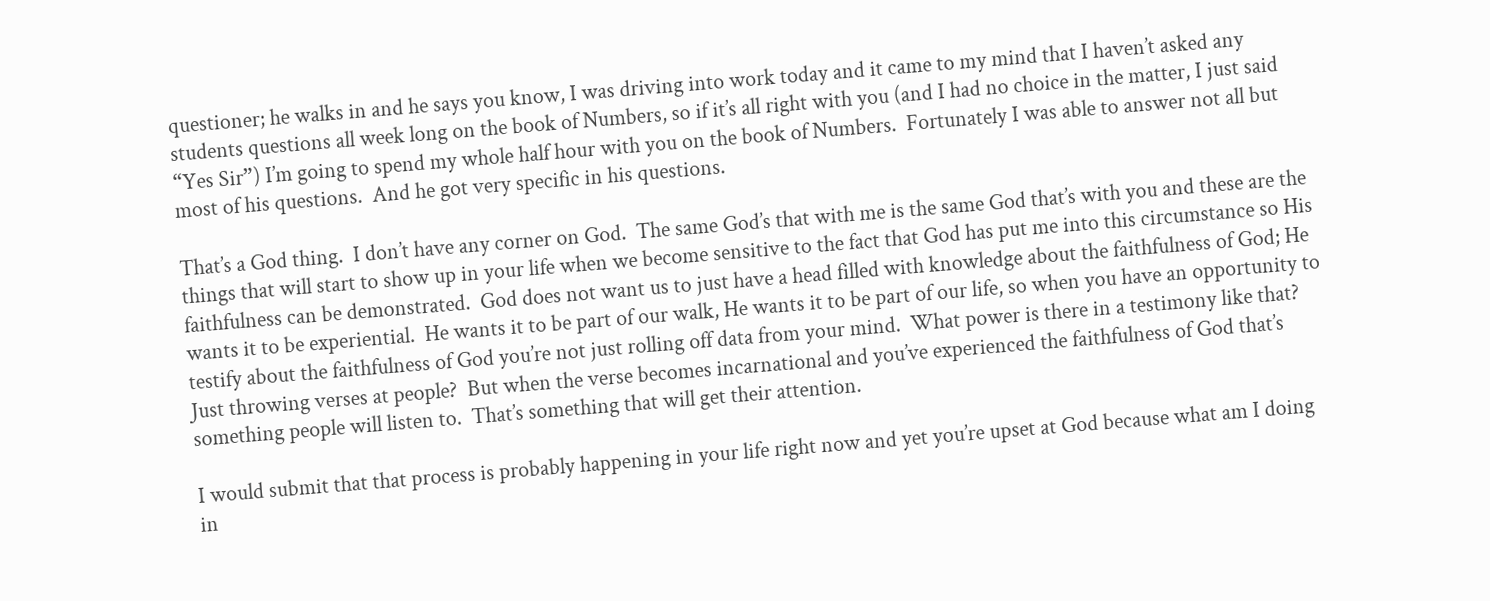questioner; he walks in and he says you know, I was driving into work today and it came to my mind that I haven’t asked any students questions all week long on the book of Numbers, so if it’s all right with you (and I had no choice in the matter, I just said “Yes Sir”) I’m going to spend my whole half hour with you on the book of Numbers.  Fortunately I was able to answer not all but most of his questions.  And he got very specific in his questions.

That’s a God thing.  I don’t have any corner on God.  The same God’s that with me is the same God that’s with you and these are the things that will start to show up in your life when we become sensitive to the fact that God has put me into this circumstance so His faithfulness can be demonstrated.  God does not want us to just have a head filled with knowledge about the faithfulness of God; He wants it to be experiential.  He wants it to be part of our walk, He wants it to be part of our life, so when you have an opportunity to testify about the faithfulness of God you’re not just rolling off data from your mind.  What power is there in a testimony like that?  Just throwing verses at people?  But when the verse becomes incarnational and you’ve experienced the faithfulness of God that’s something people will listen to.  That’s something that will get their attention.

I would submit that that process is probably happening in your life right now and yet you’re upset at God because what am I doing in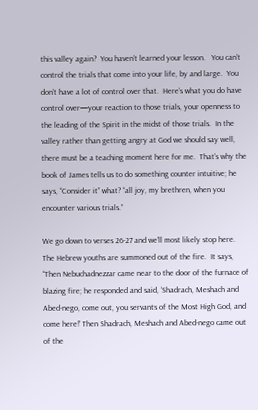this valley again?  You haven’t learned your lesson.   You can’t control the trials that come into your life, by and large.  You don’t have a lot of control over that.  Here’s what you do have control over—your reaction to those trials, your openness to the leading of the Spirit in the midst of those trials.  In the valley rather than getting angry at God we should say well, there must be a teaching moment here for me.  That’s why the book of James tells us to do something counter intuitive; he says, “Consider it” what? “all joy, my brethren, when you encounter various trials.”

We go down to verses 26-27 and we’ll most likely stop here.  The Hebrew youths are summoned out of the fire.  It says, “Then Nebuchadnezzar came near to the door of the furnace of blazing fire; he responded and said, ‘Shadrach, Meshach and Abed-nego, come out, you servants of the Most High God, and come here!’ Then Shadrach, Meshach and Abed-nego came out of the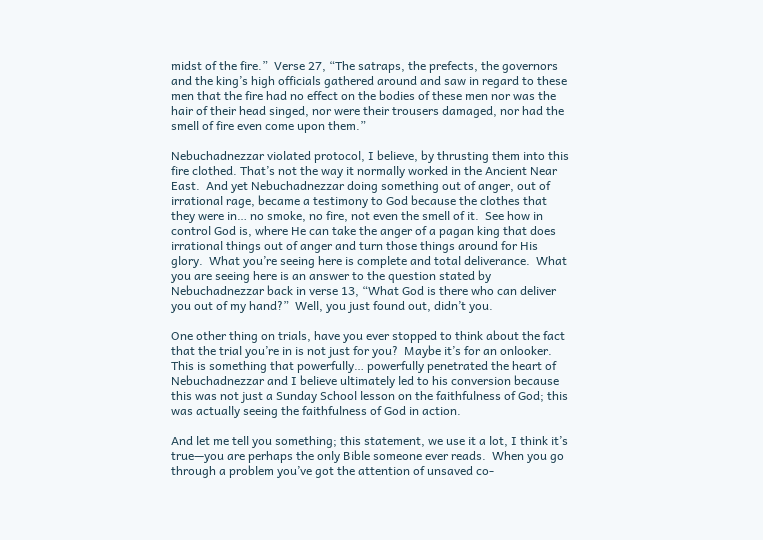midst of the fire.”  Verse 27, “The satraps, the prefects, the governors and the king’s high officials gathered around and saw in regard to these men that the fire had no effect on the bodies of these men nor was the hair of their head singed, nor were their trousers damaged, nor had the smell of fire even come upon them.”

Nebuchadnezzar violated protocol, I believe, by thrusting them into this fire clothed. That’s not the way it normally worked in the Ancient Near East.  And yet Nebuchadnezzar doing something out of anger, out of irrational rage, became a testimony to God because the clothes that they were in… no smoke, no fire, not even the smell of it.  See how in control God is, where He can take the anger of a pagan king that does irrational things out of anger and turn those things around for His glory.  What you’re seeing here is complete and total deliverance.  What you are seeing here is an answer to the question stated by Nebuchadnezzar back in verse 13, “What God is there who can deliver you out of my hand?”  Well, you just found out, didn’t you.

One other thing on trials, have you ever stopped to think about the fact that the trial you’re in is not just for you?  Maybe it’s for an onlooker.  This is something that powerfully… powerfully penetrated the heart of Nebuchadnezzar and I believe ultimately led to his conversion because this was not just a Sunday School lesson on the faithfulness of God; this was actually seeing the faithfulness of God in action.

And let me tell you something; this statement, we use it a lot, I think it’s true—you are perhaps the only Bible someone ever reads.  When you go through a problem you’ve got the attention of unsaved co-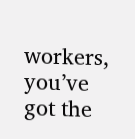workers, you’ve got the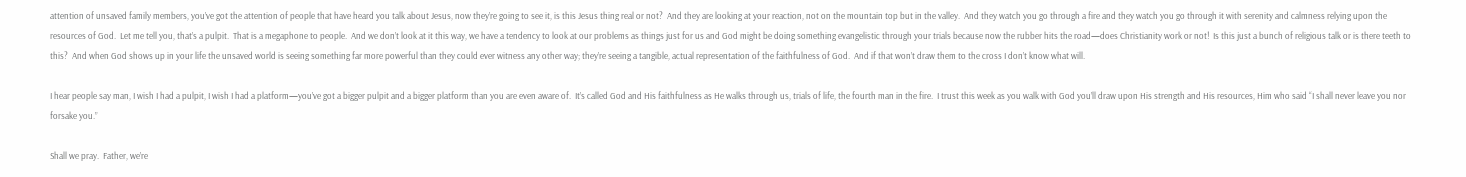attention of unsaved family members, you’ve got the attention of people that have heard you talk about Jesus, now they’re going to see it, is this Jesus thing real or not?  And they are looking at your reaction, not on the mountain top but in the valley.  And they watch you go through a fire and they watch you go through it with serenity and calmness relying upon the resources of God.  Let me tell you, that’s a pulpit.  That is a megaphone to people.  And we don’t look at it this way, we have a tendency to look at our problems as things just for us and God might be doing something evangelistic through your trials because now the rubber hits the road—does Christianity work or not!  Is this just a bunch of religious talk or is there teeth to this?  And when God shows up in your life the unsaved world is seeing something far more powerful than they could ever witness any other way; they’re seeing a tangible, actual representation of the faithfulness of God.  And if that won’t draw them to the cross I don’t know what will.

I hear people say man, I wish I had a pulpit, I wish I had a platform—you’ve got a bigger pulpit and a bigger platform than you are even aware of.  It’s called God and His faithfulness as He walks through us, trials of life, the fourth man in the fire.  I trust this week as you walk with God you’ll draw upon His strength and His resources, Him who said “I shall never leave you nor forsake you.”

Shall we pray.  Father, we’re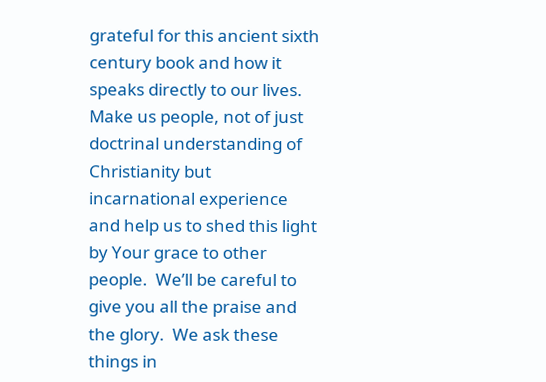grateful for this ancient sixth century book and how it speaks directly to our lives.  Make us people, not of just doctrinal understanding of Christianity but incarnational experience and help us to shed this light by Your grace to other people.  We’ll be careful to give you all the praise and the glory.  We ask these things in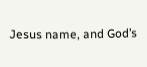Jesus name, and God’s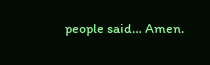people said… Amen.